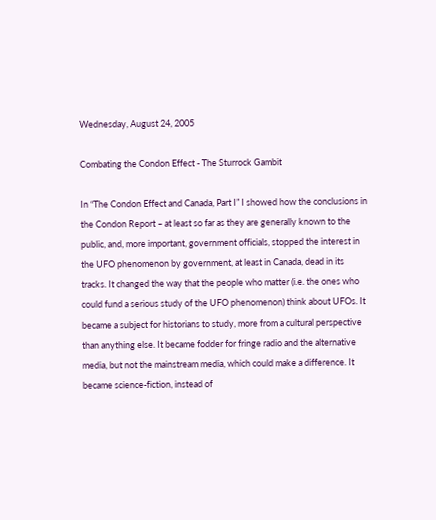Wednesday, August 24, 2005

Combating the Condon Effect - The Sturrock Gambit

In “The Condon Effect and Canada, Part I” I showed how the conclusions in the Condon Report – at least so far as they are generally known to the public, and, more important, government officials, stopped the interest in the UFO phenomenon by government, at least in Canada, dead in its tracks. It changed the way that the people who matter (i.e. the ones who could fund a serious study of the UFO phenomenon) think about UFOs. It became a subject for historians to study, more from a cultural perspective than anything else. It became fodder for fringe radio and the alternative media, but not the mainstream media, which could make a difference. It became science-fiction, instead of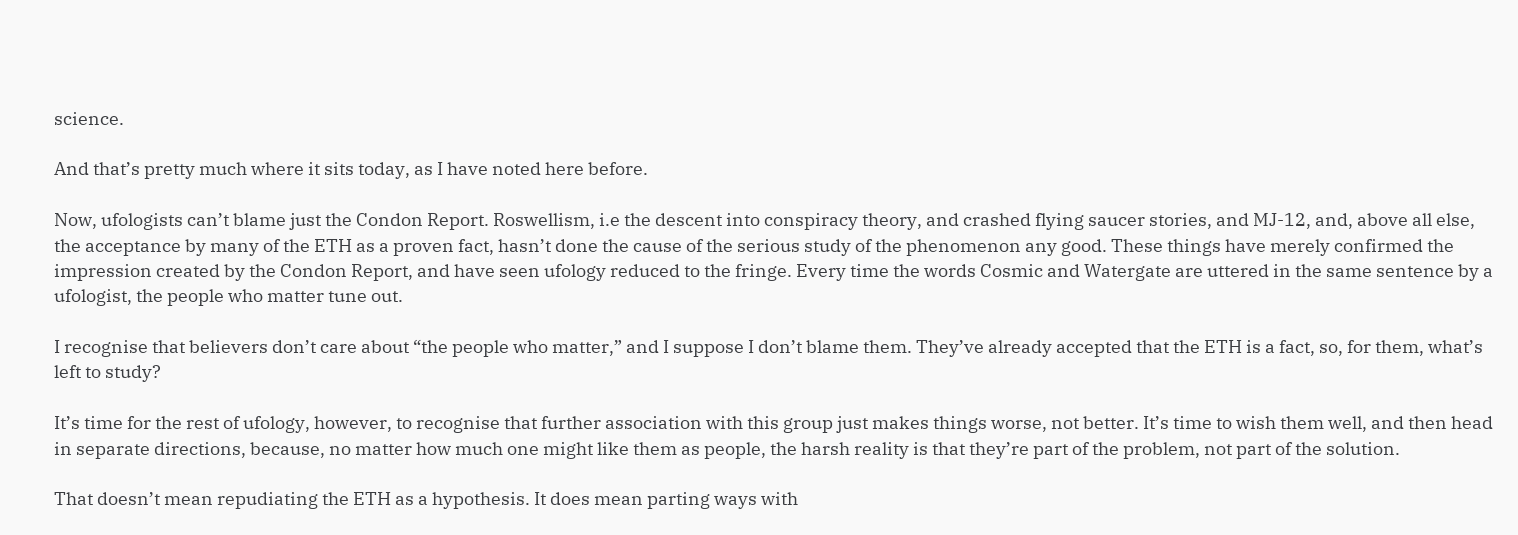science.

And that’s pretty much where it sits today, as I have noted here before.

Now, ufologists can’t blame just the Condon Report. Roswellism, i.e the descent into conspiracy theory, and crashed flying saucer stories, and MJ-12, and, above all else, the acceptance by many of the ETH as a proven fact, hasn’t done the cause of the serious study of the phenomenon any good. These things have merely confirmed the impression created by the Condon Report, and have seen ufology reduced to the fringe. Every time the words Cosmic and Watergate are uttered in the same sentence by a ufologist, the people who matter tune out.

I recognise that believers don’t care about “the people who matter,” and I suppose I don’t blame them. They’ve already accepted that the ETH is a fact, so, for them, what’s left to study?

It’s time for the rest of ufology, however, to recognise that further association with this group just makes things worse, not better. It’s time to wish them well, and then head in separate directions, because, no matter how much one might like them as people, the harsh reality is that they’re part of the problem, not part of the solution.

That doesn’t mean repudiating the ETH as a hypothesis. It does mean parting ways with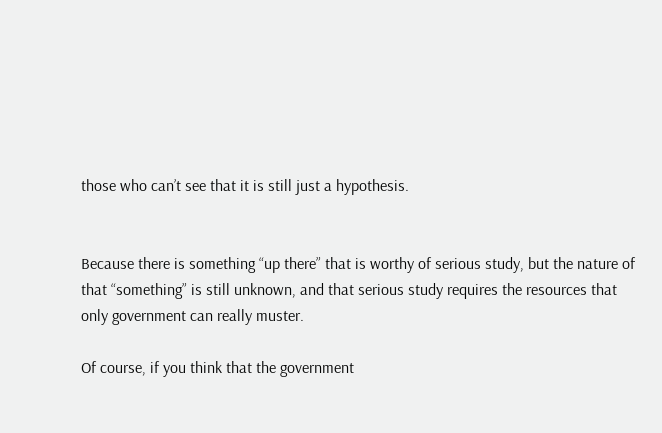those who can’t see that it is still just a hypothesis.


Because there is something “up there” that is worthy of serious study, but the nature of that “something” is still unknown, and that serious study requires the resources that only government can really muster.

Of course, if you think that the government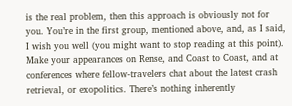is the real problem, then this approach is obviously not for you. You’re in the first group, mentioned above, and, as I said, I wish you well (you might want to stop reading at this point). Make your appearances on Rense, and Coast to Coast, and at conferences where fellow-travelers chat about the latest crash retrieval, or exopolitics. There’s nothing inherently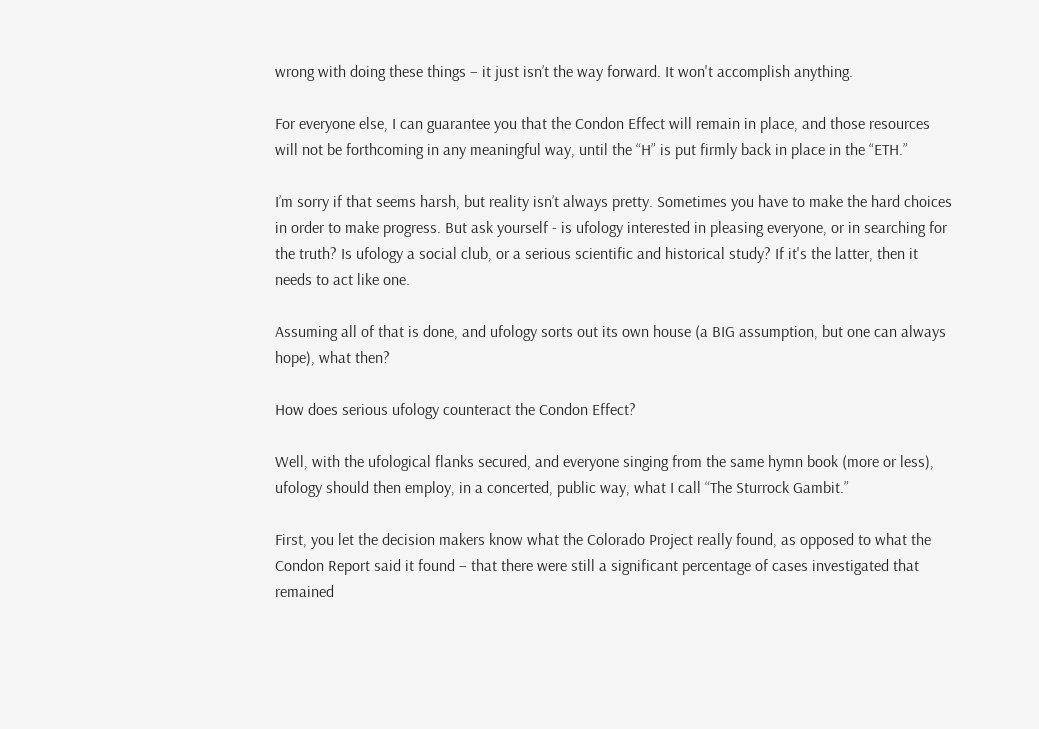wrong with doing these things – it just isn’t the way forward. It won't accomplish anything.

For everyone else, I can guarantee you that the Condon Effect will remain in place, and those resources will not be forthcoming in any meaningful way, until the “H” is put firmly back in place in the “ETH.”

I’m sorry if that seems harsh, but reality isn’t always pretty. Sometimes you have to make the hard choices in order to make progress. But ask yourself - is ufology interested in pleasing everyone, or in searching for the truth? Is ufology a social club, or a serious scientific and historical study? If it's the latter, then it needs to act like one.

Assuming all of that is done, and ufology sorts out its own house (a BIG assumption, but one can always hope), what then?

How does serious ufology counteract the Condon Effect?

Well, with the ufological flanks secured, and everyone singing from the same hymn book (more or less), ufology should then employ, in a concerted, public way, what I call “The Sturrock Gambit.”

First, you let the decision makers know what the Colorado Project really found, as opposed to what the Condon Report said it found – that there were still a significant percentage of cases investigated that remained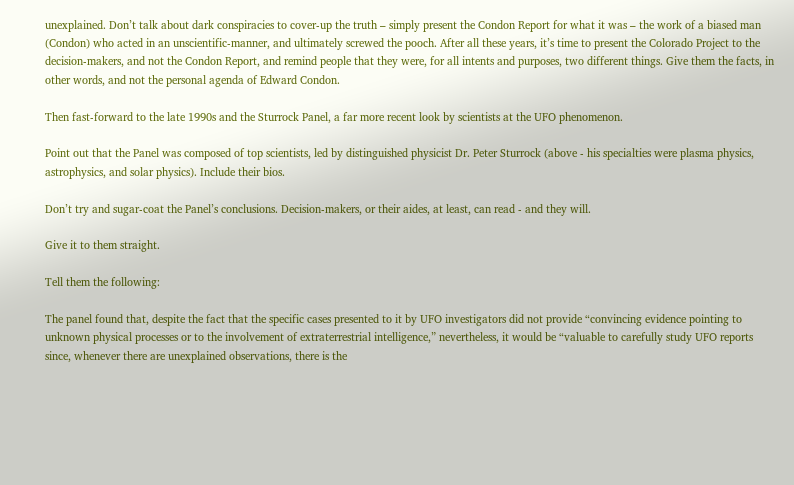unexplained. Don’t talk about dark conspiracies to cover-up the truth – simply present the Condon Report for what it was – the work of a biased man (Condon) who acted in an unscientific-manner, and ultimately screwed the pooch. After all these years, it’s time to present the Colorado Project to the decision-makers, and not the Condon Report, and remind people that they were, for all intents and purposes, two different things. Give them the facts, in other words, and not the personal agenda of Edward Condon.

Then fast-forward to the late 1990s and the Sturrock Panel, a far more recent look by scientists at the UFO phenomenon.

Point out that the Panel was composed of top scientists, led by distinguished physicist Dr. Peter Sturrock (above - his specialties were plasma physics, astrophysics, and solar physics). Include their bios.

Don’t try and sugar-coat the Panel’s conclusions. Decision-makers, or their aides, at least, can read - and they will.

Give it to them straight.

Tell them the following:

The panel found that, despite the fact that the specific cases presented to it by UFO investigators did not provide “convincing evidence pointing to unknown physical processes or to the involvement of extraterrestrial intelligence,” nevertheless, it would be “valuable to carefully study UFO reports since, whenever there are unexplained observations, there is the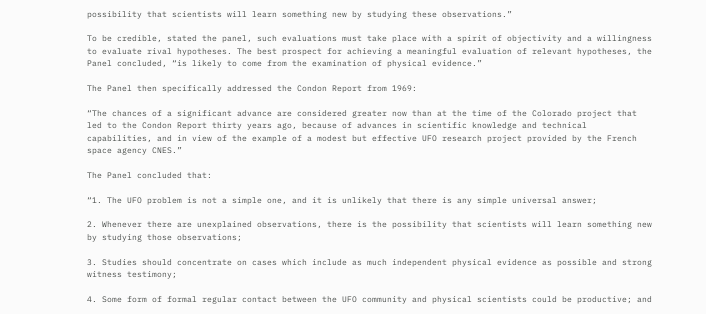possibility that scientists will learn something new by studying these observations.”

To be credible, stated the panel, such evaluations must take place with a spirit of objectivity and a willingness to evaluate rival hypotheses. The best prospect for achieving a meaningful evaluation of relevant hypotheses, the Panel concluded, “is likely to come from the examination of physical evidence.”

The Panel then specifically addressed the Condon Report from 1969:

“The chances of a significant advance are considered greater now than at the time of the Colorado project that led to the Condon Report thirty years ago, because of advances in scientific knowledge and technical capabilities, and in view of the example of a modest but effective UFO research project provided by the French space agency CNES.”

The Panel concluded that:

“1. The UFO problem is not a simple one, and it is unlikely that there is any simple universal answer;

2. Whenever there are unexplained observations, there is the possibility that scientists will learn something new by studying those observations;

3. Studies should concentrate on cases which include as much independent physical evidence as possible and strong witness testimony;

4. Some form of formal regular contact between the UFO community and physical scientists could be productive; and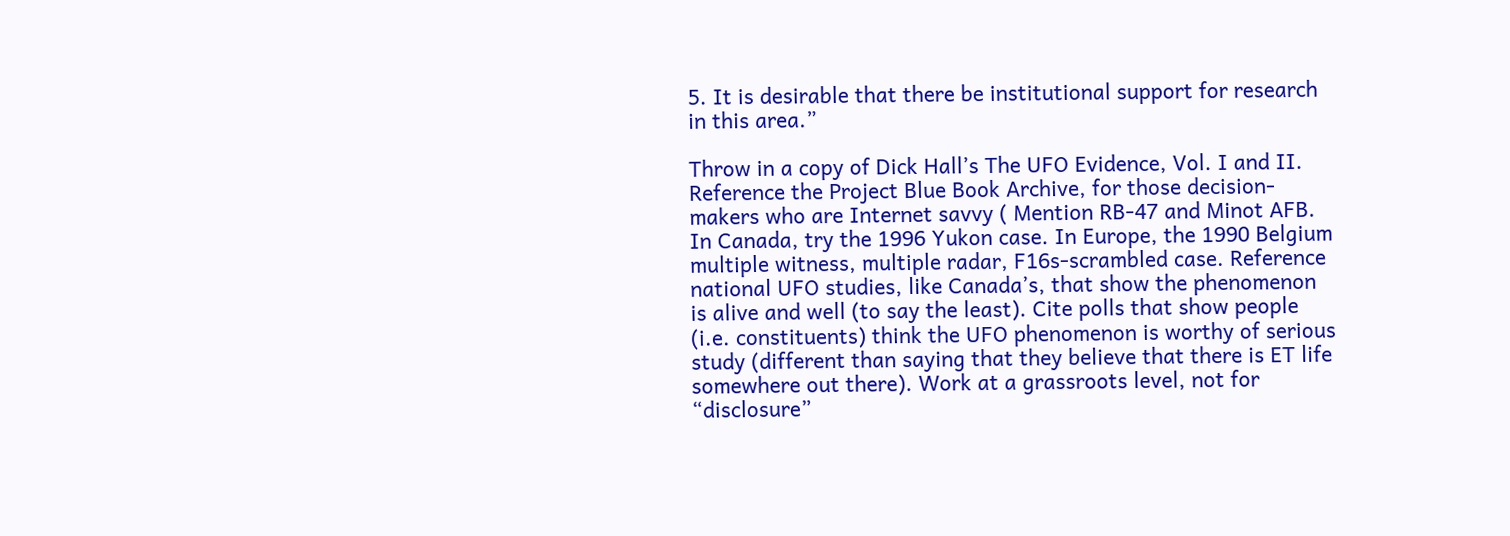5. It is desirable that there be institutional support for research in this area.”

Throw in a copy of Dick Hall’s The UFO Evidence, Vol. I and II. Reference the Project Blue Book Archive, for those decision-makers who are Internet savvy ( Mention RB-47 and Minot AFB. In Canada, try the 1996 Yukon case. In Europe, the 1990 Belgium multiple witness, multiple radar, F16s-scrambled case. Reference national UFO studies, like Canada’s, that show the phenomenon is alive and well (to say the least). Cite polls that show people (i.e. constituents) think the UFO phenomenon is worthy of serious study (different than saying that they believe that there is ET life somewhere out there). Work at a grassroots level, not for “disclosure”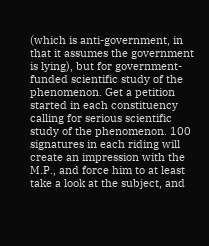(which is anti-government, in that it assumes the government is lying), but for government-funded scientific study of the phenomenon. Get a petition started in each constituency calling for serious scientific study of the phenomenon. 100 signatures in each riding will create an impression with the M.P., and force him to at least take a look at the subject, and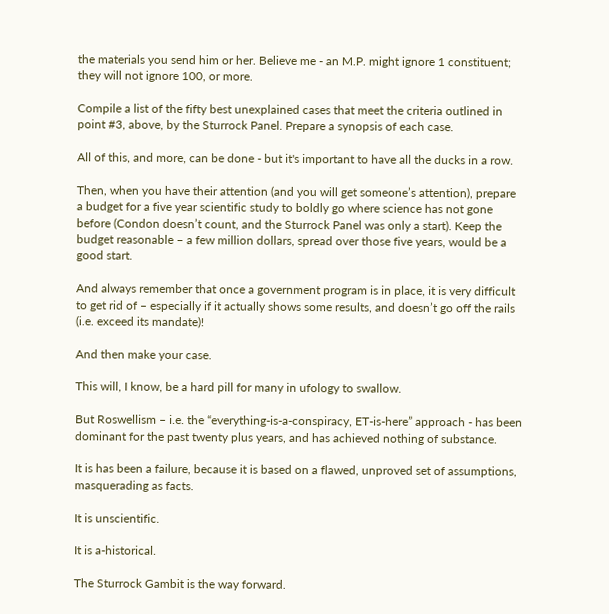the materials you send him or her. Believe me - an M.P. might ignore 1 constituent; they will not ignore 100, or more.

Compile a list of the fifty best unexplained cases that meet the criteria outlined in point #3, above, by the Sturrock Panel. Prepare a synopsis of each case.

All of this, and more, can be done - but it's important to have all the ducks in a row.

Then, when you have their attention (and you will get someone’s attention), prepare a budget for a five year scientific study to boldly go where science has not gone before (Condon doesn’t count, and the Sturrock Panel was only a start). Keep the budget reasonable – a few million dollars, spread over those five years, would be a good start.

And always remember that once a government program is in place, it is very difficult to get rid of – especially if it actually shows some results, and doesn’t go off the rails (i.e. exceed its mandate)!

And then make your case.

This will, I know, be a hard pill for many in ufology to swallow.

But Roswellism – i.e. the “everything-is-a-conspiracy, ET-is-here” approach - has been dominant for the past twenty plus years, and has achieved nothing of substance.

It is has been a failure, because it is based on a flawed, unproved set of assumptions, masquerading as facts.

It is unscientific.

It is a-historical.

The Sturrock Gambit is the way forward.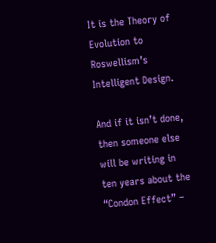It is the Theory of Evolution to Roswellism’s Intelligent Design.

And if it isn’t done, then someone else will be writing in ten years about the “Condon Effect” –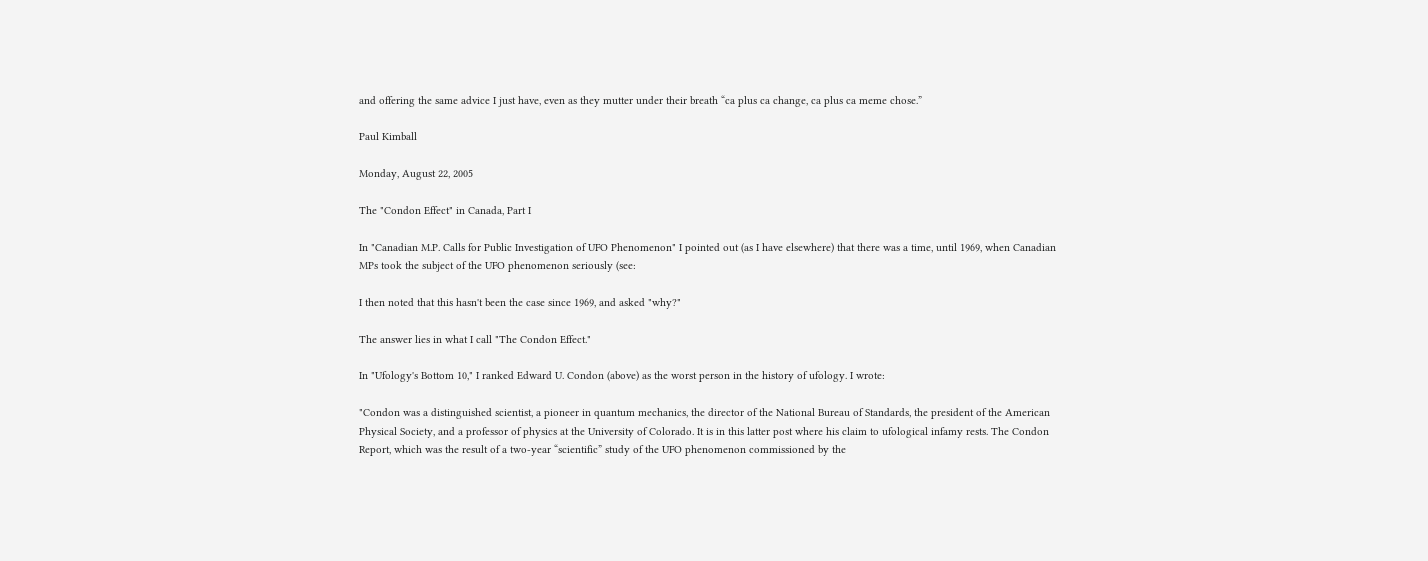and offering the same advice I just have, even as they mutter under their breath “ca plus ca change, ca plus ca meme chose.”

Paul Kimball

Monday, August 22, 2005

The "Condon Effect" in Canada, Part I

In "Canadian M.P. Calls for Public Investigation of UFO Phenomenon" I pointed out (as I have elsewhere) that there was a time, until 1969, when Canadian MPs took the subject of the UFO phenomenon seriously (see:

I then noted that this hasn't been the case since 1969, and asked "why?"

The answer lies in what I call "The Condon Effect."

In "Ufology's Bottom 10," I ranked Edward U. Condon (above) as the worst person in the history of ufology. I wrote:

"Condon was a distinguished scientist, a pioneer in quantum mechanics, the director of the National Bureau of Standards, the president of the American Physical Society, and a professor of physics at the University of Colorado. It is in this latter post where his claim to ufological infamy rests. The Condon Report, which was the result of a two-year “scientific” study of the UFO phenomenon commissioned by the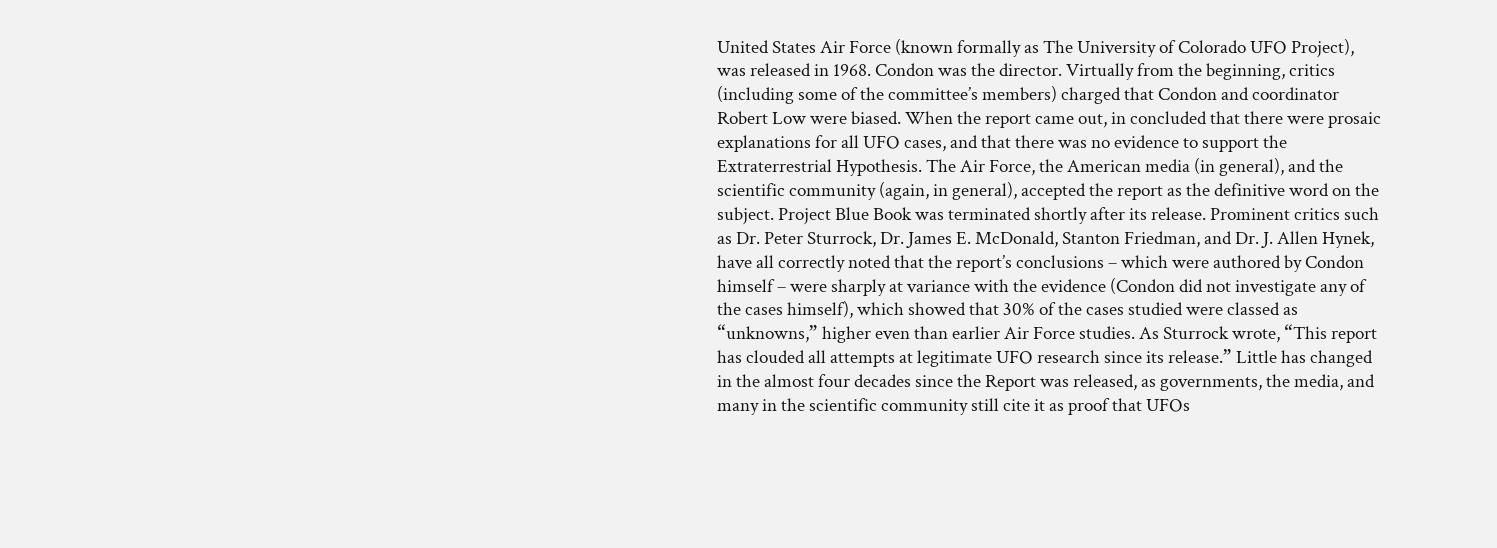United States Air Force (known formally as The University of Colorado UFO Project), was released in 1968. Condon was the director. Virtually from the beginning, critics (including some of the committee’s members) charged that Condon and coordinator Robert Low were biased. When the report came out, in concluded that there were prosaic explanations for all UFO cases, and that there was no evidence to support the Extraterrestrial Hypothesis. The Air Force, the American media (in general), and the scientific community (again, in general), accepted the report as the definitive word on the subject. Project Blue Book was terminated shortly after its release. Prominent critics such as Dr. Peter Sturrock, Dr. James E. McDonald, Stanton Friedman, and Dr. J. Allen Hynek, have all correctly noted that the report’s conclusions – which were authored by Condon himself – were sharply at variance with the evidence (Condon did not investigate any of the cases himself), which showed that 30% of the cases studied were classed as “unknowns,” higher even than earlier Air Force studies. As Sturrock wrote, “This report has clouded all attempts at legitimate UFO research since its release.” Little has changed in the almost four decades since the Report was released, as governments, the media, and many in the scientific community still cite it as proof that UFOs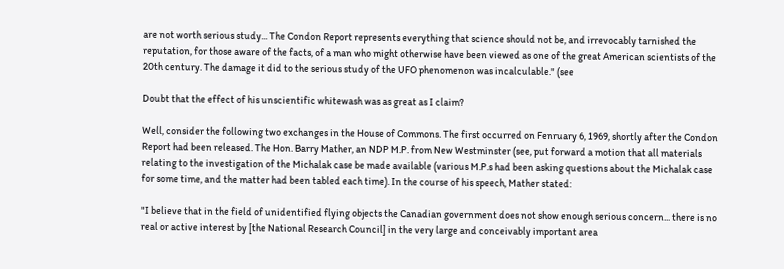are not worth serious study... The Condon Report represents everything that science should not be, and irrevocably tarnished the reputation, for those aware of the facts, of a man who might otherwise have been viewed as one of the great American scientists of the 20th century. The damage it did to the serious study of the UFO phenomenon was incalculable." (see

Doubt that the effect of his unscientific whitewash was as great as I claim?

Well, consider the following two exchanges in the House of Commons. The first occurred on Fenruary 6, 1969, shortly after the Condon Report had been released. The Hon. Barry Mather, an NDP M.P. from New Westminster (see, put forward a motion that all materials relating to the investigation of the Michalak case be made available (various M.P.s had been asking questions about the Michalak case for some time, and the matter had been tabled each time). In the course of his speech, Mather stated:

"I believe that in the field of unidentified flying objects the Canadian government does not show enough serious concern... there is no real or active interest by [the National Research Council] in the very large and conceivably important area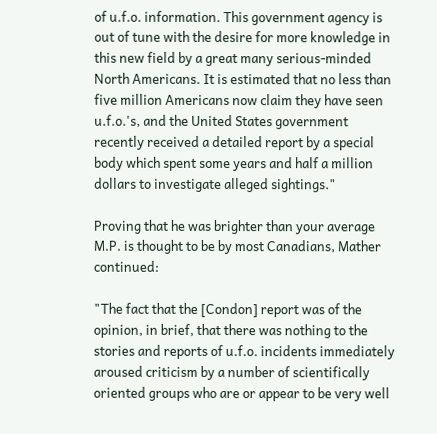of u.f.o. information. This government agency is out of tune with the desire for more knowledge in this new field by a great many serious-minded North Americans. It is estimated that no less than five million Americans now claim they have seen u.f.o.'s, and the United States government recently received a detailed report by a special body which spent some years and half a million dollars to investigate alleged sightings."

Proving that he was brighter than your average M.P. is thought to be by most Canadians, Mather continued:

"The fact that the [Condon] report was of the opinion, in brief, that there was nothing to the stories and reports of u.f.o. incidents immediately aroused criticism by a number of scientifically oriented groups who are or appear to be very well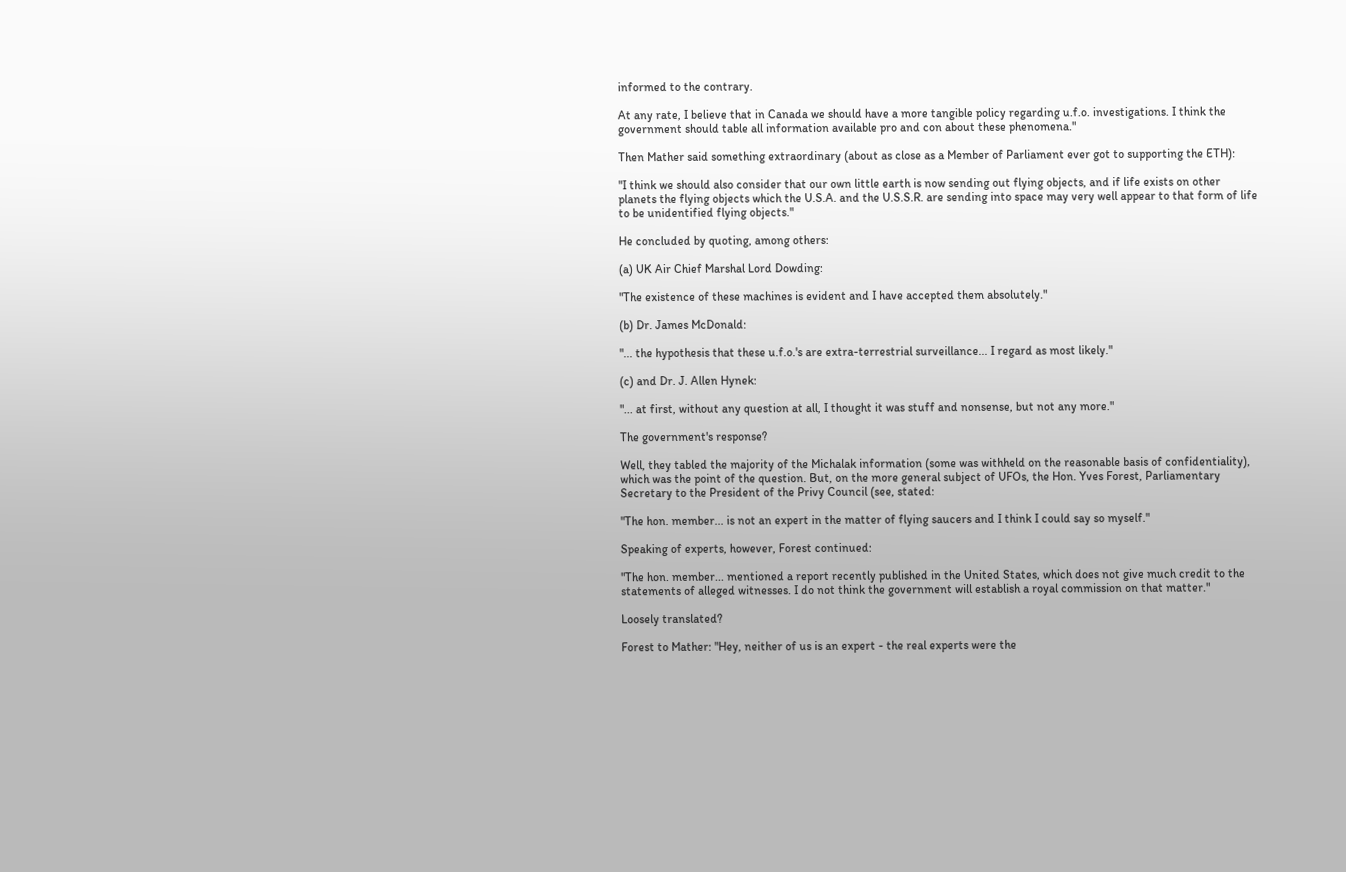informed to the contrary.

At any rate, I believe that in Canada we should have a more tangible policy regarding u.f.o. investigations. I think the government should table all information available pro and con about these phenomena."

Then Mather said something extraordinary (about as close as a Member of Parliament ever got to supporting the ETH):

"I think we should also consider that our own little earth is now sending out flying objects, and if life exists on other planets the flying objects which the U.S.A. and the U.S.S.R. are sending into space may very well appear to that form of life to be unidentified flying objects."

He concluded by quoting, among others:

(a) UK Air Chief Marshal Lord Dowding:

"The existence of these machines is evident and I have accepted them absolutely."

(b) Dr. James McDonald:

"... the hypothesis that these u.f.o.'s are extra-terrestrial surveillance... I regard as most likely."

(c) and Dr. J. Allen Hynek:

"... at first, without any question at all, I thought it was stuff and nonsense, but not any more."

The government's response?

Well, they tabled the majority of the Michalak information (some was withheld on the reasonable basis of confidentiality), which was the point of the question. But, on the more general subject of UFOs, the Hon. Yves Forest, Parliamentary Secretary to the President of the Privy Council (see, stated:

"The hon. member... is not an expert in the matter of flying saucers and I think I could say so myself."

Speaking of experts, however, Forest continued:

"The hon. member... mentioned a report recently published in the United States, which does not give much credit to the statements of alleged witnesses. I do not think the government will establish a royal commission on that matter."

Loosely translated?

Forest to Mather: "Hey, neither of us is an expert - the real experts were the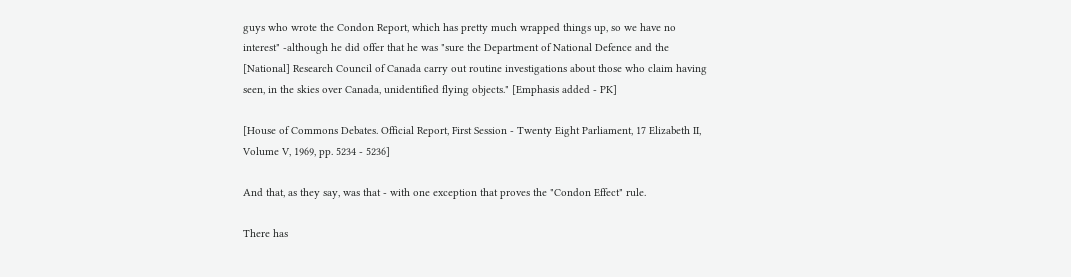guys who wrote the Condon Report, which has pretty much wrapped things up, so we have no interest" -although he did offer that he was "sure the Department of National Defence and the [National] Research Council of Canada carry out routine investigations about those who claim having seen, in the skies over Canada, unidentified flying objects." [Emphasis added - PK]

[House of Commons Debates. Official Report, First Session - Twenty Eight Parliament, 17 Elizabeth II, Volume V, 1969, pp. 5234 - 5236]

And that, as they say, was that - with one exception that proves the "Condon Effect" rule.

There has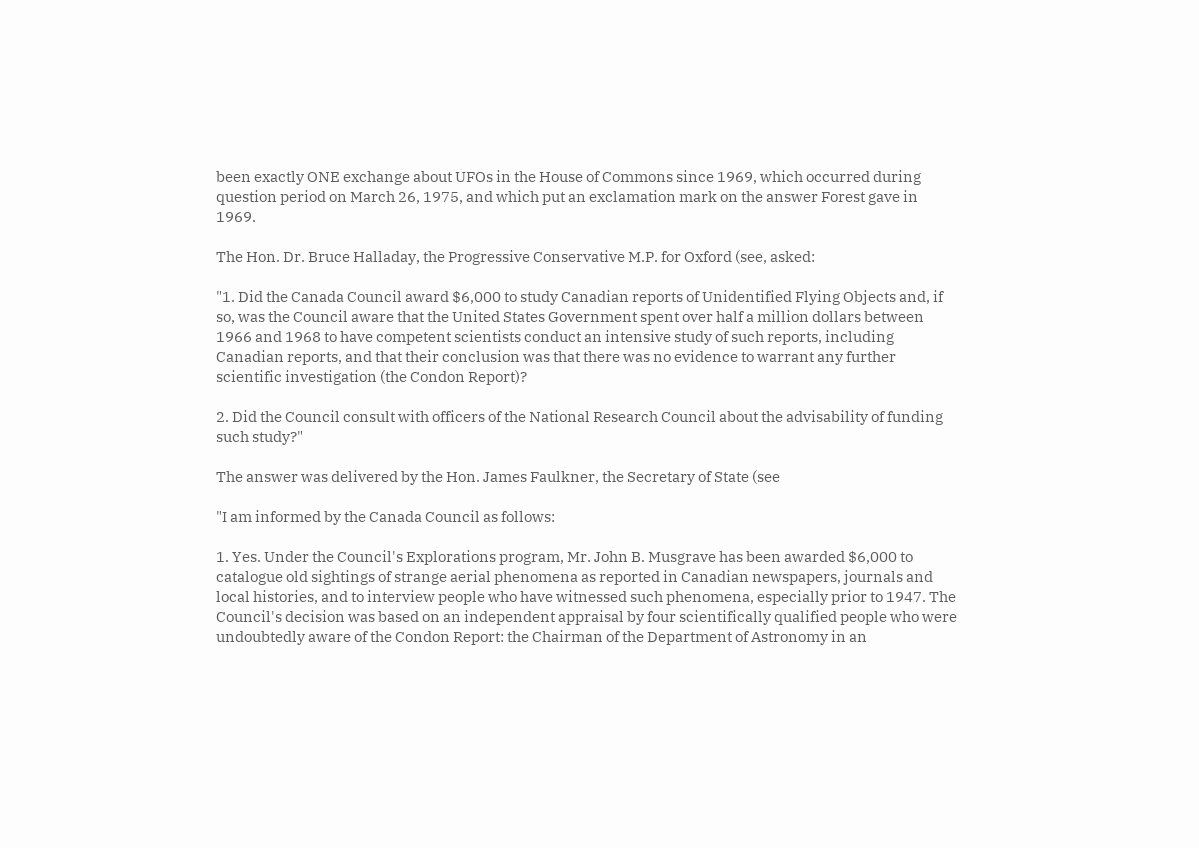been exactly ONE exchange about UFOs in the House of Commons since 1969, which occurred during question period on March 26, 1975, and which put an exclamation mark on the answer Forest gave in 1969.

The Hon. Dr. Bruce Halladay, the Progressive Conservative M.P. for Oxford (see, asked:

"1. Did the Canada Council award $6,000 to study Canadian reports of Unidentified Flying Objects and, if so, was the Council aware that the United States Government spent over half a million dollars between 1966 and 1968 to have competent scientists conduct an intensive study of such reports, including Canadian reports, and that their conclusion was that there was no evidence to warrant any further scientific investigation (the Condon Report)?

2. Did the Council consult with officers of the National Research Council about the advisability of funding such study?"

The answer was delivered by the Hon. James Faulkner, the Secretary of State (see

"I am informed by the Canada Council as follows:

1. Yes. Under the Council's Explorations program, Mr. John B. Musgrave has been awarded $6,000 to catalogue old sightings of strange aerial phenomena as reported in Canadian newspapers, journals and local histories, and to interview people who have witnessed such phenomena, especially prior to 1947. The Council's decision was based on an independent appraisal by four scientifically qualified people who were undoubtedly aware of the Condon Report: the Chairman of the Department of Astronomy in an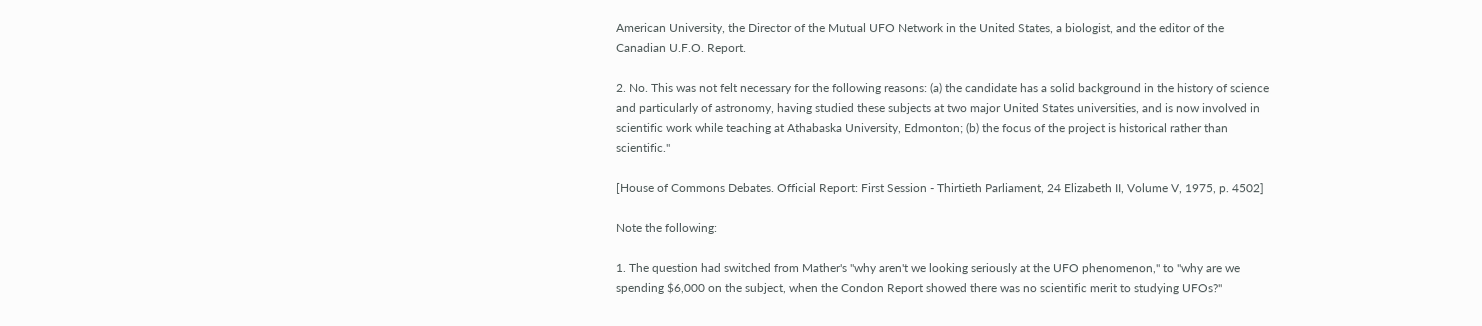American University, the Director of the Mutual UFO Network in the United States, a biologist, and the editor of the Canadian U.F.O. Report.

2. No. This was not felt necessary for the following reasons: (a) the candidate has a solid background in the history of science and particularly of astronomy, having studied these subjects at two major United States universities, and is now involved in scientific work while teaching at Athabaska University, Edmonton; (b) the focus of the project is historical rather than scientific."

[House of Commons Debates. Official Report: First Session - Thirtieth Parliament, 24 Elizabeth II, Volume V, 1975, p. 4502]

Note the following:

1. The question had switched from Mather's "why aren't we looking seriously at the UFO phenomenon," to "why are we spending $6,000 on the subject, when the Condon Report showed there was no scientific merit to studying UFOs?"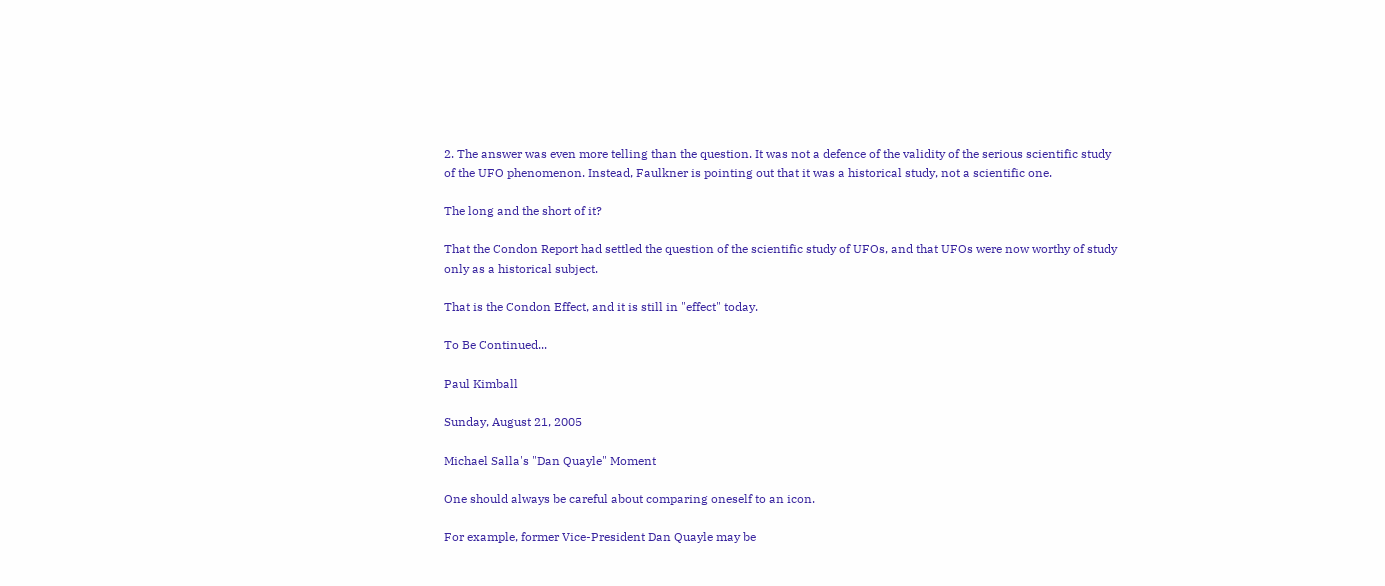2. The answer was even more telling than the question. It was not a defence of the validity of the serious scientific study of the UFO phenomenon. Instead, Faulkner is pointing out that it was a historical study, not a scientific one.

The long and the short of it?

That the Condon Report had settled the question of the scientific study of UFOs, and that UFOs were now worthy of study only as a historical subject.

That is the Condon Effect, and it is still in "effect" today.

To Be Continued...

Paul Kimball

Sunday, August 21, 2005

Michael Salla's "Dan Quayle" Moment

One should always be careful about comparing oneself to an icon.

For example, former Vice-President Dan Quayle may be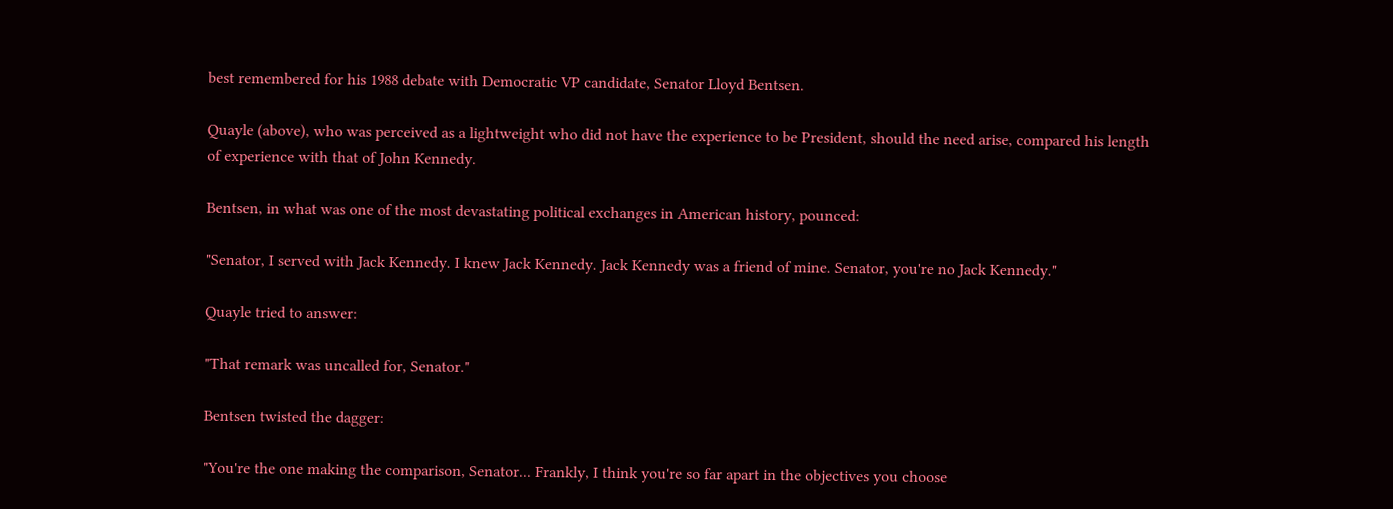best remembered for his 1988 debate with Democratic VP candidate, Senator Lloyd Bentsen.

Quayle (above), who was perceived as a lightweight who did not have the experience to be President, should the need arise, compared his length of experience with that of John Kennedy.

Bentsen, in what was one of the most devastating political exchanges in American history, pounced:

"Senator, I served with Jack Kennedy. I knew Jack Kennedy. Jack Kennedy was a friend of mine. Senator, you're no Jack Kennedy."

Quayle tried to answer:

"That remark was uncalled for, Senator."

Bentsen twisted the dagger:

"You're the one making the comparison, Senator... Frankly, I think you're so far apart in the objectives you choose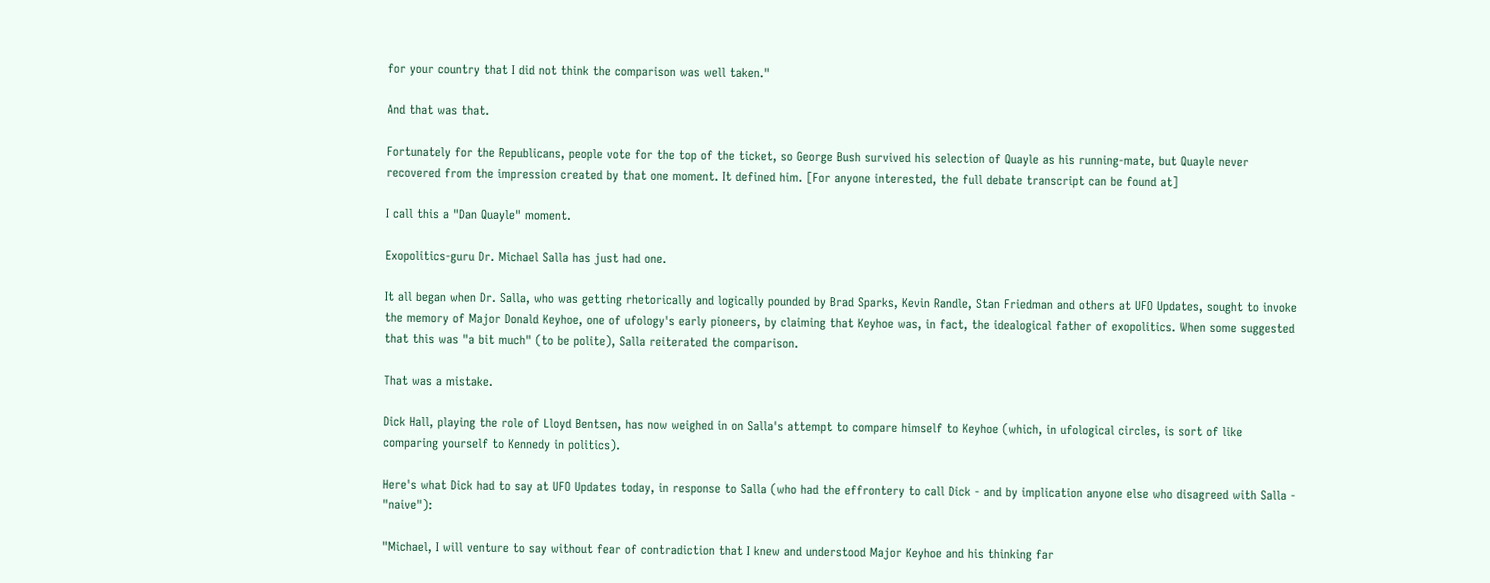for your country that I did not think the comparison was well taken."

And that was that.

Fortunately for the Republicans, people vote for the top of the ticket, so George Bush survived his selection of Quayle as his running-mate, but Quayle never recovered from the impression created by that one moment. It defined him. [For anyone interested, the full debate transcript can be found at]

I call this a "Dan Quayle" moment.

Exopolitics-guru Dr. Michael Salla has just had one.

It all began when Dr. Salla, who was getting rhetorically and logically pounded by Brad Sparks, Kevin Randle, Stan Friedman and others at UFO Updates, sought to invoke the memory of Major Donald Keyhoe, one of ufology's early pioneers, by claiming that Keyhoe was, in fact, the idealogical father of exopolitics. When some suggested that this was "a bit much" (to be polite), Salla reiterated the comparison.

That was a mistake.

Dick Hall, playing the role of Lloyd Bentsen, has now weighed in on Salla's attempt to compare himself to Keyhoe (which, in ufological circles, is sort of like comparing yourself to Kennedy in politics).

Here's what Dick had to say at UFO Updates today, in response to Salla (who had the effrontery to call Dick - and by implication anyone else who disagreed with Salla - "naive"):

"Michael, I will venture to say without fear of contradiction that I knew and understood Major Keyhoe and his thinking far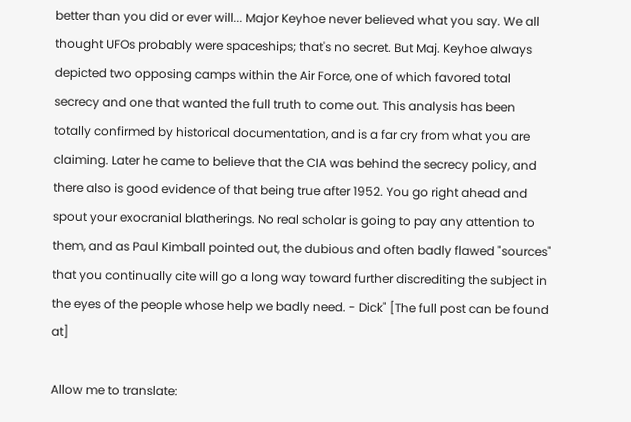better than you did or ever will... Major Keyhoe never believed what you say. We all thought UFOs probably were spaceships; that's no secret. But Maj. Keyhoe always depicted two opposing camps within the Air Force, one of which favored total secrecy and one that wanted the full truth to come out. This analysis has been totally confirmed by historical documentation, and is a far cry from what you are claiming. Later he came to believe that the CIA was behind the secrecy policy, and there also is good evidence of that being true after 1952. You go right ahead and spout your exocranial blatherings. No real scholar is going to pay any attention to them, and as Paul Kimball pointed out, the dubious and often badly flawed "sources" that you continually cite will go a long way toward further discrediting the subject in the eyes of the people whose help we badly need. - Dick" [The full post can be found at]

Allow me to translate: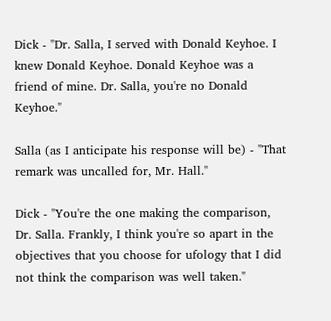Dick - "Dr. Salla, I served with Donald Keyhoe. I knew Donald Keyhoe. Donald Keyhoe was a friend of mine. Dr. Salla, you're no Donald Keyhoe."

Salla (as I anticipate his response will be) - "That remark was uncalled for, Mr. Hall."

Dick - "You're the one making the comparison, Dr. Salla. Frankly, I think you're so apart in the objectives that you choose for ufology that I did not think the comparison was well taken."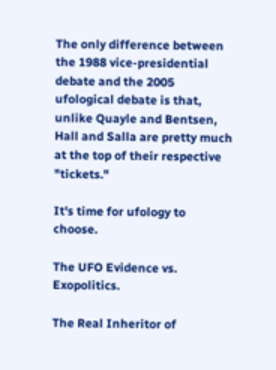The only difference between the 1988 vice-presidential debate and the 2005 ufological debate is that, unlike Quayle and Bentsen, Hall and Salla are pretty much at the top of their respective "tickets."

It's time for ufology to choose.

The UFO Evidence vs. Exopolitics.

The Real Inheritor of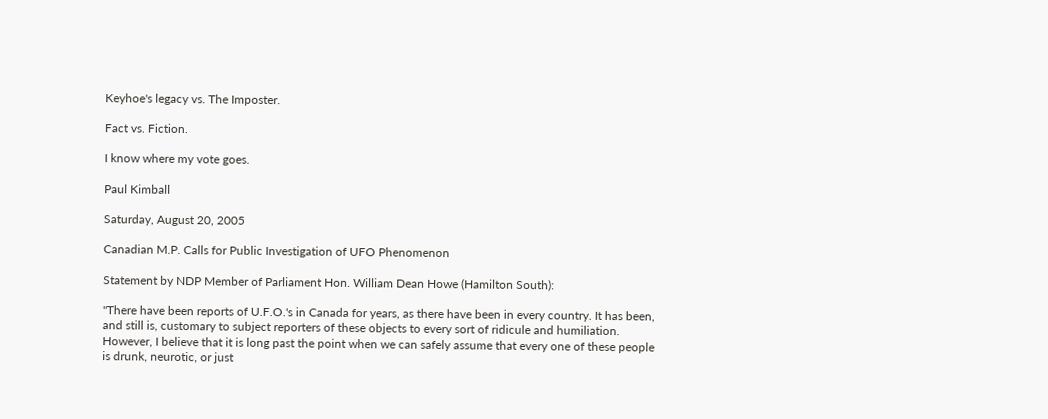Keyhoe's legacy vs. The Imposter.

Fact vs. Fiction.

I know where my vote goes.

Paul Kimball

Saturday, August 20, 2005

Canadian M.P. Calls for Public Investigation of UFO Phenomenon

Statement by NDP Member of Parliament Hon. William Dean Howe (Hamilton South):

"There have been reports of U.F.O.'s in Canada for years, as there have been in every country. It has been, and still is, customary to subject reporters of these objects to every sort of ridicule and humiliation. However, I believe that it is long past the point when we can safely assume that every one of these people is drunk, neurotic, or just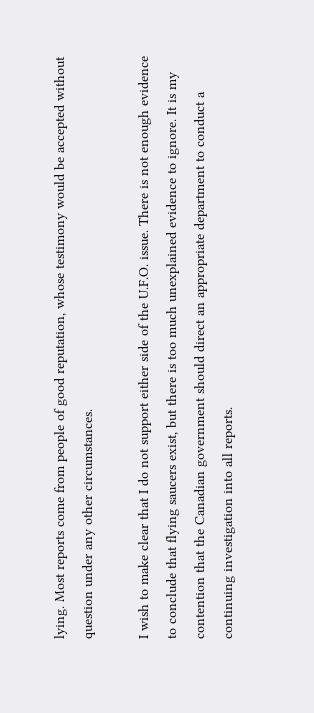lying. Most reports come from people of good reputation, whose testimony would be accepted without question under any other circumstances.

I wish to make clear that I do not support either side of the U.F.O. issue. There is not enough evidence to conclude that flying saucers exist, but there is too much unexplained evidence to ignore. It is my contention that the Canadian government should direct an appropriate department to conduct a continuing investigation into all reports.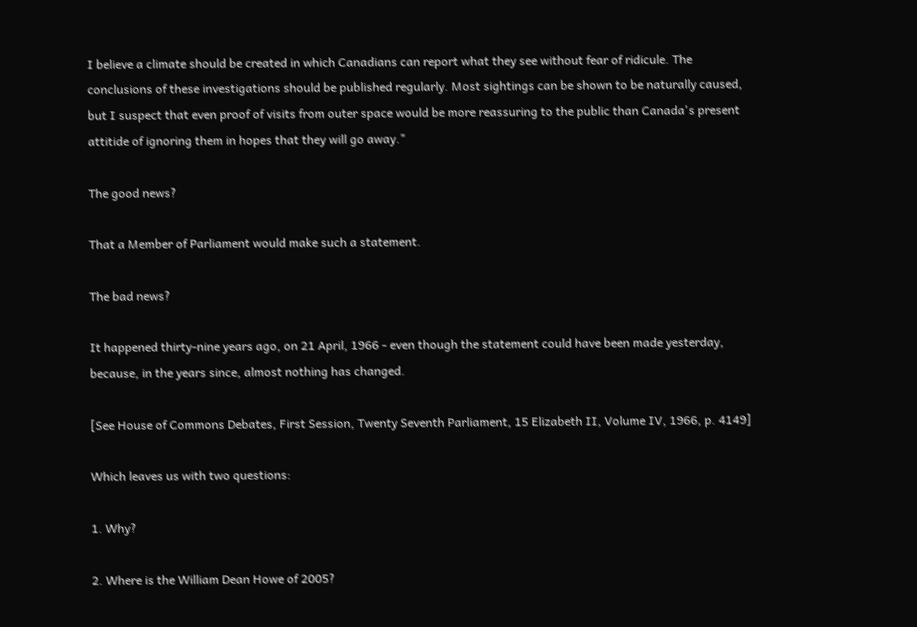I believe a climate should be created in which Canadians can report what they see without fear of ridicule. The conclusions of these investigations should be published regularly. Most sightings can be shown to be naturally caused, but I suspect that even proof of visits from outer space would be more reassuring to the public than Canada's present attitide of ignoring them in hopes that they will go away."

The good news?

That a Member of Parliament would make such a statement.

The bad news?

It happened thirty-nine years ago, on 21 April, 1966 - even though the statement could have been made yesterday, because, in the years since, almost nothing has changed.

[See House of Commons Debates, First Session, Twenty Seventh Parliament, 15 Elizabeth II, Volume IV, 1966, p. 4149]

Which leaves us with two questions:

1. Why?

2. Where is the William Dean Howe of 2005?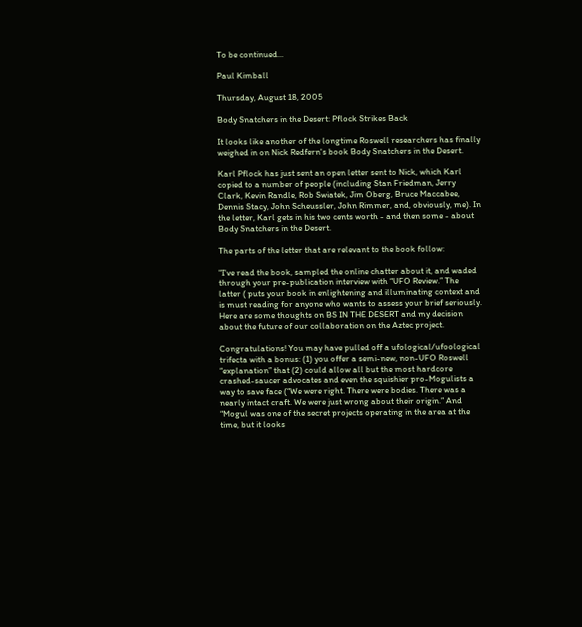To be continued...

Paul Kimball

Thursday, August 18, 2005

Body Snatchers in the Desert: Pflock Strikes Back

It looks like another of the longtime Roswell researchers has finally weighed in on Nick Redfern's book Body Snatchers in the Desert.

Karl Pflock has just sent an open letter sent to Nick, which Karl copied to a number of people (including Stan Friedman, Jerry Clark, Kevin Randle, Rob Swiatek, Jim Oberg, Bruce Maccabee, Dennis Stacy, John Scheussler, John Rimmer, and, obviously, me). In the letter, Karl gets in his two cents worth - and then some - about Body Snatchers in the Desert.

The parts of the letter that are relevant to the book follow:

"I've read the book, sampled the online chatter about it, and waded through your pre-publication interview with “UFO Review.” The latter ( puts your book in enlightening and illuminating context and is must reading for anyone who wants to assess your brief seriously. Here are some thoughts on BS IN THE DESERT and my decision about the future of our collaboration on the Aztec project.

Congratulations! You may have pulled off a ufological/ufoological trifecta with a bonus: (1) you offer a semi-new, non-UFO Roswell “explanation” that (2) could allow all but the most hardcore crashed-saucer advocates and even the squishier pro-Mogulists a way to save face (“We were right. There were bodies. There was a nearly intact craft. We were just wrong about their origin.” And “Mogul was one of the secret projects operating in the area at the time, but it looks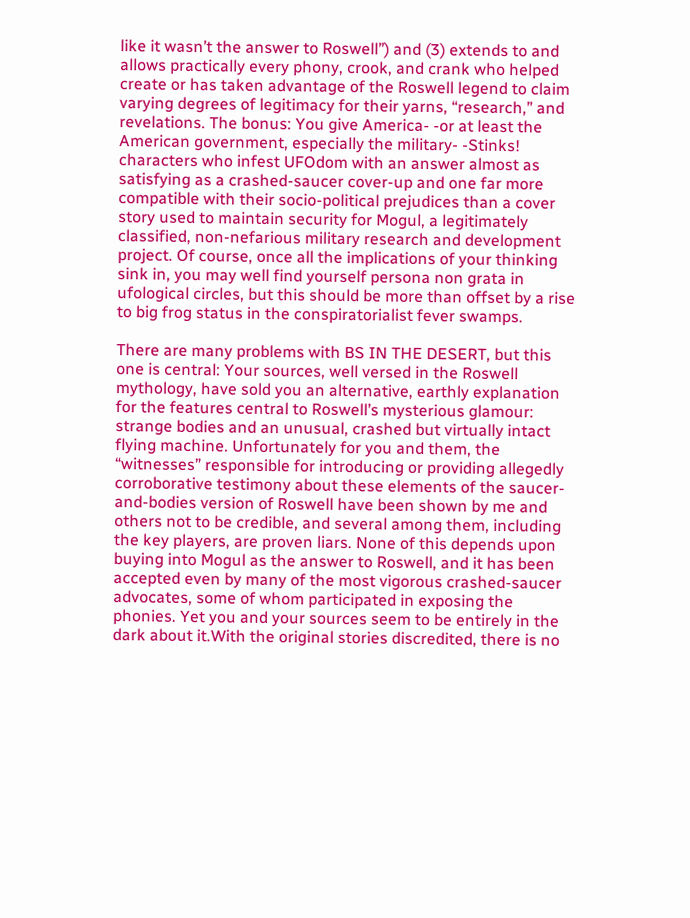like it wasn’t the answer to Roswell”) and (3) extends to and allows practically every phony, crook, and crank who helped create or has taken advantage of the Roswell legend to claim varying degrees of legitimacy for their yarns, “research,” and revelations. The bonus: You give America- -or at least the American government, especially the military- -Stinks! characters who infest UFOdom with an answer almost as satisfying as a crashed-saucer cover-up and one far more compatible with their socio-political prejudices than a cover story used to maintain security for Mogul, a legitimately classified, non-nefarious military research and development project. Of course, once all the implications of your thinking sink in, you may well find yourself persona non grata in ufological circles, but this should be more than offset by a rise to big frog status in the conspiratorialist fever swamps.

There are many problems with BS IN THE DESERT, but this one is central: Your sources, well versed in the Roswell mythology, have sold you an alternative, earthly explanation for the features central to Roswell’s mysterious glamour: strange bodies and an unusual, crashed but virtually intact flying machine. Unfortunately for you and them, the “witnesses” responsible for introducing or providing allegedly corroborative testimony about these elements of the saucer-and-bodies version of Roswell have been shown by me and others not to be credible, and several among them, including the key players, are proven liars. None of this depends upon buying into Mogul as the answer to Roswell, and it has been accepted even by many of the most vigorous crashed-saucer advocates, some of whom participated in exposing the phonies. Yet you and your sources seem to be entirely in the dark about it.With the original stories discredited, there is no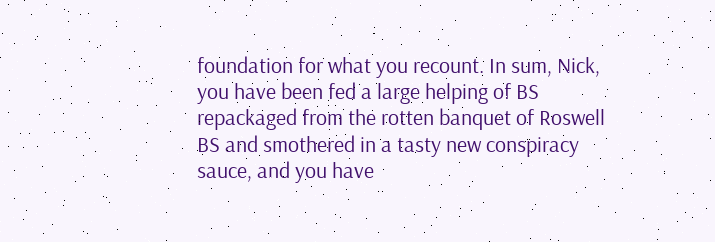foundation for what you recount. In sum, Nick, you have been fed a large helping of BS repackaged from the rotten banquet of Roswell BS and smothered in a tasty new conspiracy sauce, and you have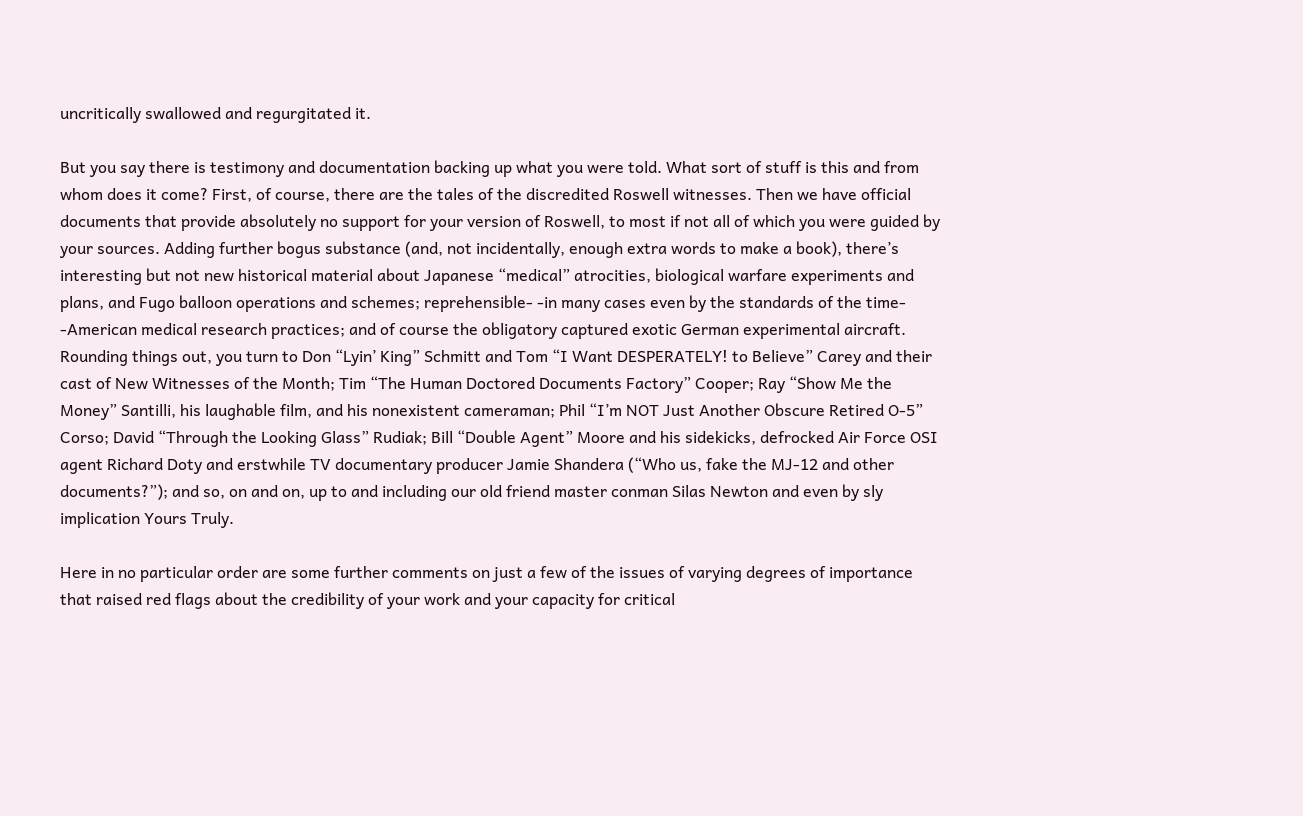uncritically swallowed and regurgitated it.

But you say there is testimony and documentation backing up what you were told. What sort of stuff is this and from whom does it come? First, of course, there are the tales of the discredited Roswell witnesses. Then we have official documents that provide absolutely no support for your version of Roswell, to most if not all of which you were guided by your sources. Adding further bogus substance (and, not incidentally, enough extra words to make a book), there’s interesting but not new historical material about Japanese “medical” atrocities, biological warfare experiments and plans, and Fugo balloon operations and schemes; reprehensible- -in many cases even by the standards of the time- -American medical research practices; and of course the obligatory captured exotic German experimental aircraft. Rounding things out, you turn to Don “Lyin’ King” Schmitt and Tom “I Want DESPERATELY! to Believe” Carey and their cast of New Witnesses of the Month; Tim “The Human Doctored Documents Factory” Cooper; Ray “Show Me the Money” Santilli, his laughable film, and his nonexistent cameraman; Phil “I’m NOT Just Another Obscure Retired O-5” Corso; David “Through the Looking Glass” Rudiak; Bill “Double Agent” Moore and his sidekicks, defrocked Air Force OSI agent Richard Doty and erstwhile TV documentary producer Jamie Shandera (“Who us, fake the MJ-12 and other documents?”); and so, on and on, up to and including our old friend master conman Silas Newton and even by sly implication Yours Truly.

Here in no particular order are some further comments on just a few of the issues of varying degrees of importance that raised red flags about the credibility of your work and your capacity for critical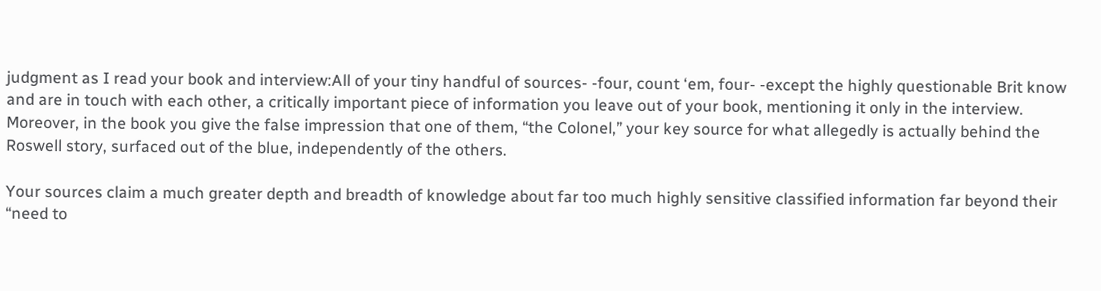judgment as I read your book and interview:All of your tiny handful of sources- -four, count ‘em, four- -except the highly questionable Brit know and are in touch with each other, a critically important piece of information you leave out of your book, mentioning it only in the interview. Moreover, in the book you give the false impression that one of them, “the Colonel,” your key source for what allegedly is actually behind the Roswell story, surfaced out of the blue, independently of the others.

Your sources claim a much greater depth and breadth of knowledge about far too much highly sensitive classified information far beyond their “need to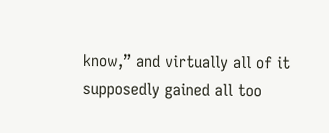know,” and virtually all of it supposedly gained all too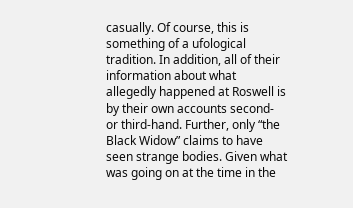casually. Of course, this is something of a ufological tradition. In addition, all of their information about what allegedly happened at Roswell is by their own accounts second- or third-hand. Further, only “the Black Widow” claims to have seen strange bodies. Given what was going on at the time in the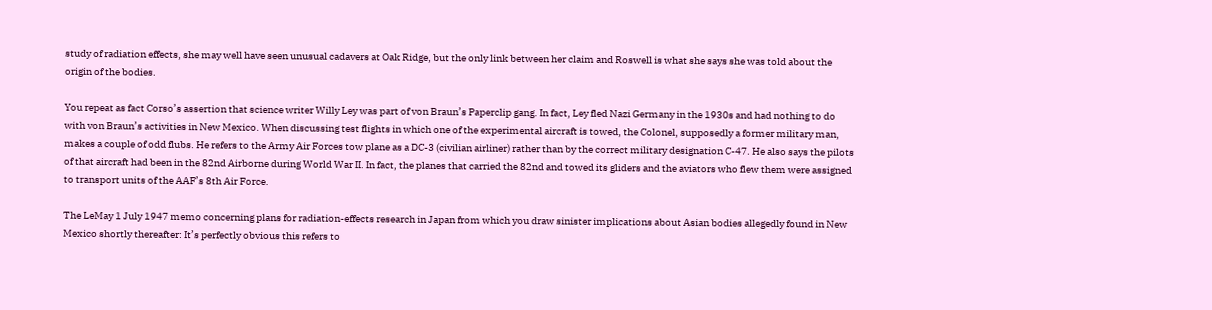study of radiation effects, she may well have seen unusual cadavers at Oak Ridge, but the only link between her claim and Roswell is what she says she was told about the origin of the bodies.

You repeat as fact Corso’s assertion that science writer Willy Ley was part of von Braun’s Paperclip gang. In fact, Ley fled Nazi Germany in the 1930s and had nothing to do with von Braun’s activities in New Mexico. When discussing test flights in which one of the experimental aircraft is towed, the Colonel, supposedly a former military man, makes a couple of odd flubs. He refers to the Army Air Forces tow plane as a DC-3 (civilian airliner) rather than by the correct military designation C-47. He also says the pilots of that aircraft had been in the 82nd Airborne during World War II. In fact, the planes that carried the 82nd and towed its gliders and the aviators who flew them were assigned to transport units of the AAF’s 8th Air Force.

The LeMay 1 July 1947 memo concerning plans for radiation-effects research in Japan from which you draw sinister implications about Asian bodies allegedly found in New Mexico shortly thereafter: It’s perfectly obvious this refers to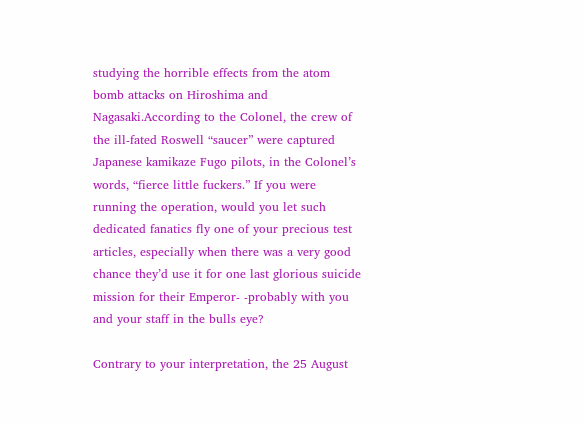studying the horrible effects from the atom bomb attacks on Hiroshima and Nagasaki.According to the Colonel, the crew of the ill-fated Roswell “saucer” were captured Japanese kamikaze Fugo pilots, in the Colonel’s words, “fierce little fuckers.” If you were running the operation, would you let such dedicated fanatics fly one of your precious test articles, especially when there was a very good chance they’d use it for one last glorious suicide mission for their Emperor- -probably with you and your staff in the bulls eye?

Contrary to your interpretation, the 25 August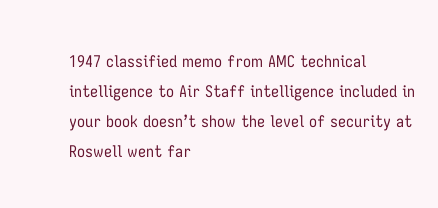1947 classified memo from AMC technical intelligence to Air Staff intelligence included in your book doesn’t show the level of security at Roswell went far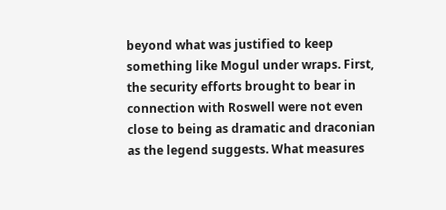beyond what was justified to keep something like Mogul under wraps. First, the security efforts brought to bear in connection with Roswell were not even close to being as dramatic and draconian as the legend suggests. What measures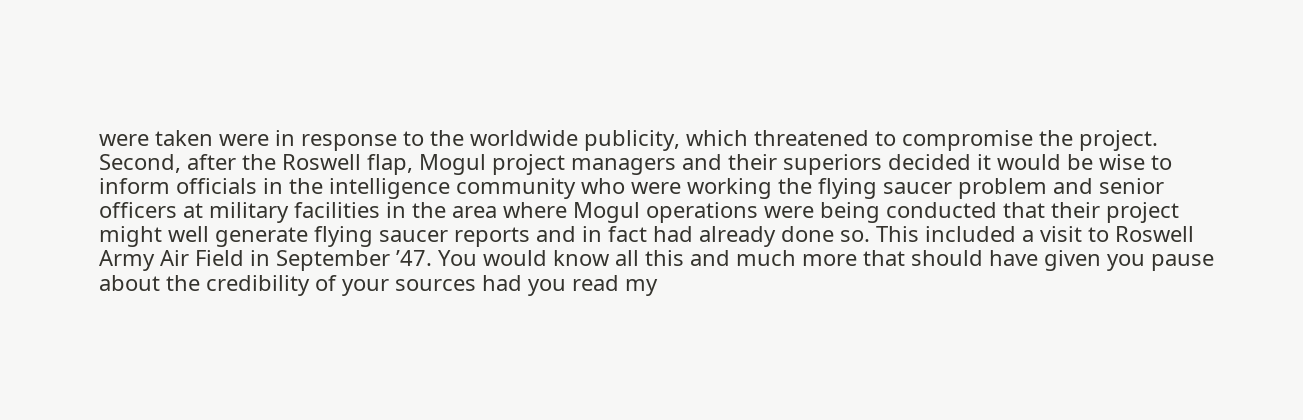were taken were in response to the worldwide publicity, which threatened to compromise the project. Second, after the Roswell flap, Mogul project managers and their superiors decided it would be wise to inform officials in the intelligence community who were working the flying saucer problem and senior officers at military facilities in the area where Mogul operations were being conducted that their project might well generate flying saucer reports and in fact had already done so. This included a visit to Roswell Army Air Field in September ’47. You would know all this and much more that should have given you pause about the credibility of your sources had you read my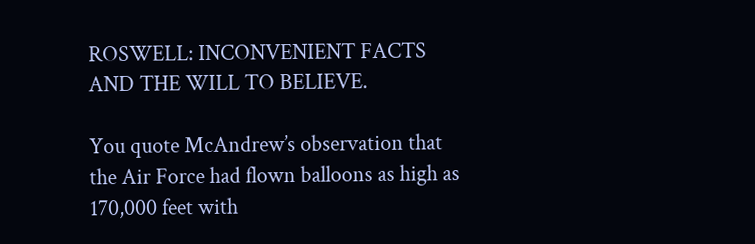ROSWELL: INCONVENIENT FACTS AND THE WILL TO BELIEVE.

You quote McAndrew’s observation that the Air Force had flown balloons as high as 170,000 feet with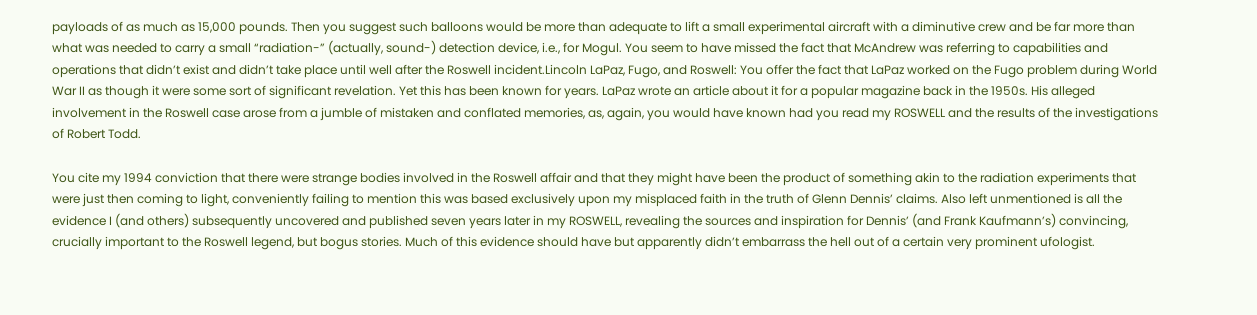payloads of as much as 15,000 pounds. Then you suggest such balloons would be more than adequate to lift a small experimental aircraft with a diminutive crew and be far more than what was needed to carry a small “radiation-” (actually, sound-) detection device, i.e., for Mogul. You seem to have missed the fact that McAndrew was referring to capabilities and operations that didn’t exist and didn’t take place until well after the Roswell incident.Lincoln LaPaz, Fugo, and Roswell: You offer the fact that LaPaz worked on the Fugo problem during World War II as though it were some sort of significant revelation. Yet this has been known for years. LaPaz wrote an article about it for a popular magazine back in the 1950s. His alleged involvement in the Roswell case arose from a jumble of mistaken and conflated memories, as, again, you would have known had you read my ROSWELL and the results of the investigations of Robert Todd.

You cite my 1994 conviction that there were strange bodies involved in the Roswell affair and that they might have been the product of something akin to the radiation experiments that were just then coming to light, conveniently failing to mention this was based exclusively upon my misplaced faith in the truth of Glenn Dennis’ claims. Also left unmentioned is all the evidence I (and others) subsequently uncovered and published seven years later in my ROSWELL, revealing the sources and inspiration for Dennis’ (and Frank Kaufmann’s) convincing, crucially important to the Roswell legend, but bogus stories. Much of this evidence should have but apparently didn’t embarrass the hell out of a certain very prominent ufologist.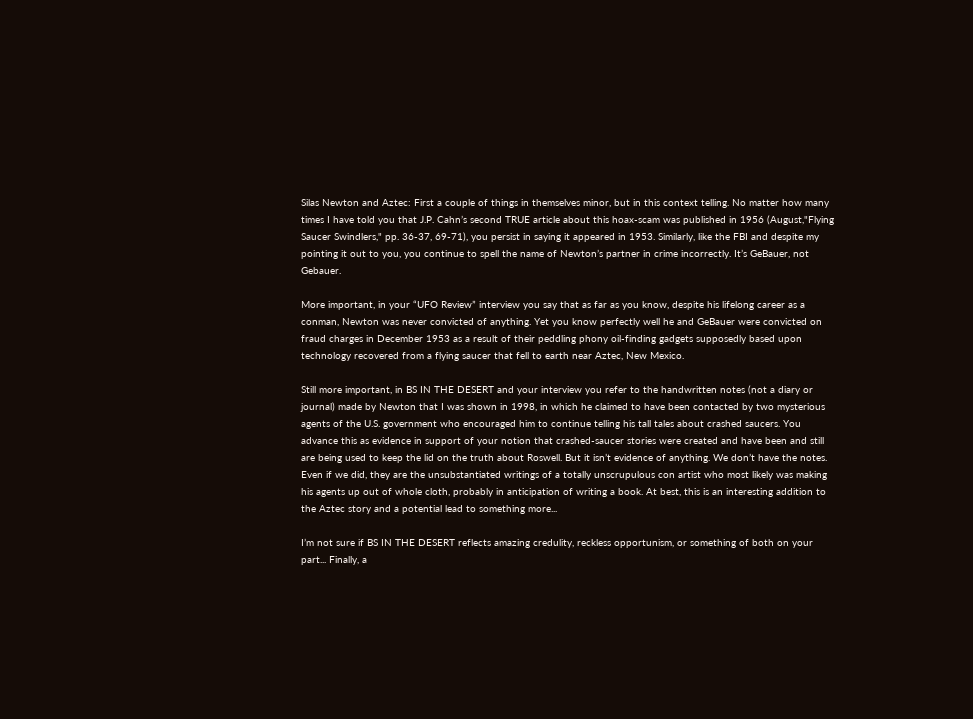Silas Newton and Aztec: First a couple of things in themselves minor, but in this context telling. No matter how many times I have told you that J.P. Cahn’s second TRUE article about this hoax-scam was published in 1956 (August,"Flying Saucer Swindlers," pp. 36-37, 69-71), you persist in saying it appeared in 1953. Similarly, like the FBI and despite my pointing it out to you, you continue to spell the name of Newton’s partner in crime incorrectly. It’s GeBauer, not Gebauer.

More important, in your “UFO Review” interview you say that as far as you know, despite his lifelong career as a conman, Newton was never convicted of anything. Yet you know perfectly well he and GeBauer were convicted on fraud charges in December 1953 as a result of their peddling phony oil-finding gadgets supposedly based upon technology recovered from a flying saucer that fell to earth near Aztec, New Mexico.

Still more important, in BS IN THE DESERT and your interview you refer to the handwritten notes (not a diary or journal) made by Newton that I was shown in 1998, in which he claimed to have been contacted by two mysterious agents of the U.S. government who encouraged him to continue telling his tall tales about crashed saucers. You advance this as evidence in support of your notion that crashed-saucer stories were created and have been and still are being used to keep the lid on the truth about Roswell. But it isn’t evidence of anything. We don’t have the notes. Even if we did, they are the unsubstantiated writings of a totally unscrupulous con artist who most likely was making his agents up out of whole cloth, probably in anticipation of writing a book. At best, this is an interesting addition to the Aztec story and a potential lead to something more...

I’m not sure if BS IN THE DESERT reflects amazing credulity, reckless opportunism, or something of both on your part... Finally, a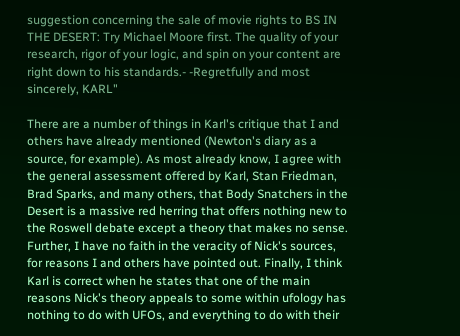suggestion concerning the sale of movie rights to BS IN THE DESERT: Try Michael Moore first. The quality of your research, rigor of your logic, and spin on your content are right down to his standards.- -Regretfully and most sincerely, KARL"

There are a number of things in Karl's critique that I and others have already mentioned (Newton's diary as a source, for example). As most already know, I agree with the general assessment offered by Karl, Stan Friedman, Brad Sparks, and many others, that Body Snatchers in the Desert is a massive red herring that offers nothing new to the Roswell debate except a theory that makes no sense. Further, I have no faith in the veracity of Nick's sources, for reasons I and others have pointed out. Finally, I think Karl is correct when he states that one of the main reasons Nick's theory appeals to some within ufology has nothing to do with UFOs, and everything to do with their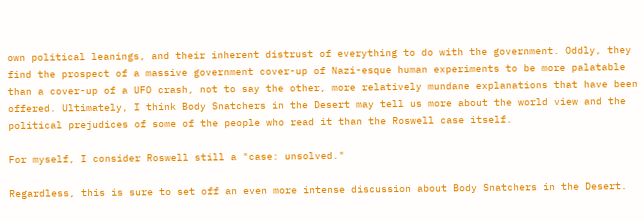own political leanings, and their inherent distrust of everything to do with the government. Oddly, they find the prospect of a massive government cover-up of Nazi-esque human experiments to be more palatable than a cover-up of a UFO crash, not to say the other, more relatively mundane explanations that have been offered. Ultimately, I think Body Snatchers in the Desert may tell us more about the world view and the political prejudices of some of the people who read it than the Roswell case itself.

For myself, I consider Roswell still a "case: unsolved."

Regardless, this is sure to set off an even more intense discussion about Body Snatchers in the Desert.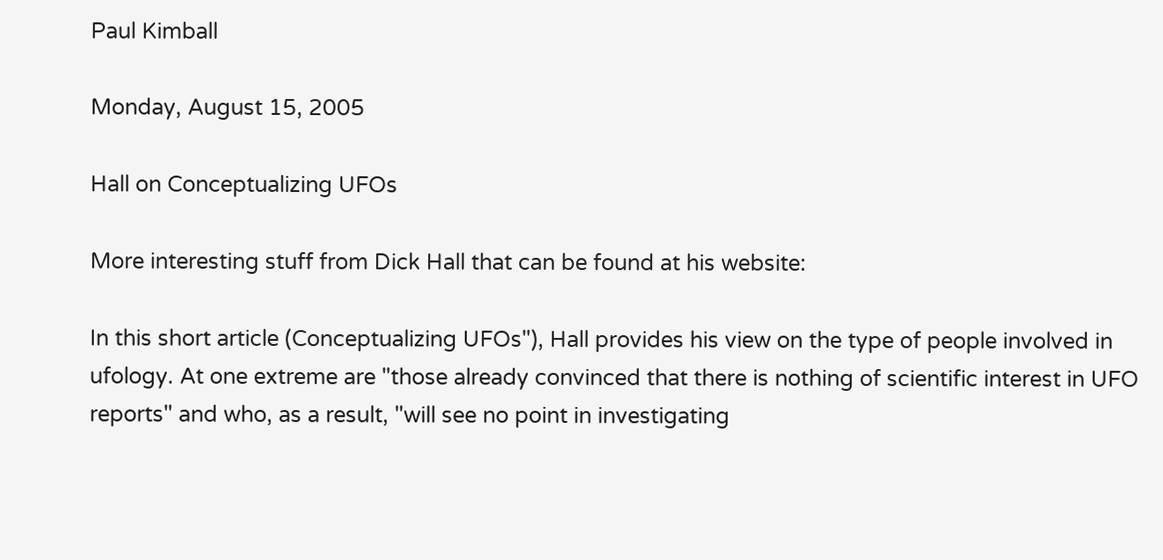Paul Kimball

Monday, August 15, 2005

Hall on Conceptualizing UFOs

More interesting stuff from Dick Hall that can be found at his website:

In this short article (Conceptualizing UFOs"), Hall provides his view on the type of people involved in ufology. At one extreme are "those already convinced that there is nothing of scientific interest in UFO reports" and who, as a result, "will see no point in investigating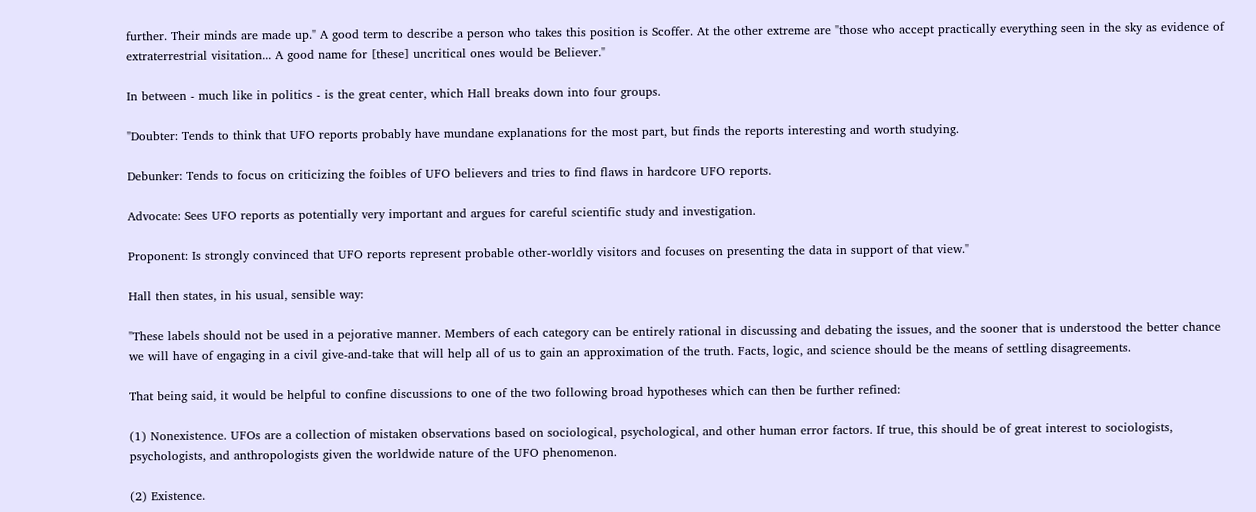further. Their minds are made up." A good term to describe a person who takes this position is Scoffer. At the other extreme are "those who accept practically everything seen in the sky as evidence of extraterrestrial visitation... A good name for [these] uncritical ones would be Believer."

In between - much like in politics - is the great center, which Hall breaks down into four groups.

"Doubter: Tends to think that UFO reports probably have mundane explanations for the most part, but finds the reports interesting and worth studying.

Debunker: Tends to focus on criticizing the foibles of UFO believers and tries to find flaws in hardcore UFO reports.

Advocate: Sees UFO reports as potentially very important and argues for careful scientific study and investigation.

Proponent: Is strongly convinced that UFO reports represent probable other-worldly visitors and focuses on presenting the data in support of that view."

Hall then states, in his usual, sensible way:

"These labels should not be used in a pejorative manner. Members of each category can be entirely rational in discussing and debating the issues, and the sooner that is understood the better chance we will have of engaging in a civil give-and-take that will help all of us to gain an approximation of the truth. Facts, logic, and science should be the means of settling disagreements.

That being said, it would be helpful to confine discussions to one of the two following broad hypotheses which can then be further refined:

(1) Nonexistence. UFOs are a collection of mistaken observations based on sociological, psychological, and other human error factors. If true, this should be of great interest to sociologists, psychologists, and anthropologists given the worldwide nature of the UFO phenomenon.

(2) Existence.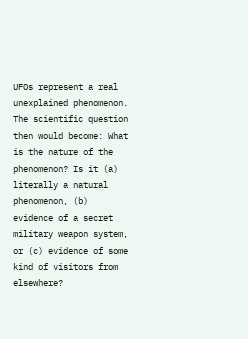UFOs represent a real unexplained phenomenon. The scientific question then would become: What is the nature of the phenomenon? Is it (a) literally a natural phenomenon, (b) evidence of a secret military weapon system, or (c) evidence of some kind of visitors from elsewhere?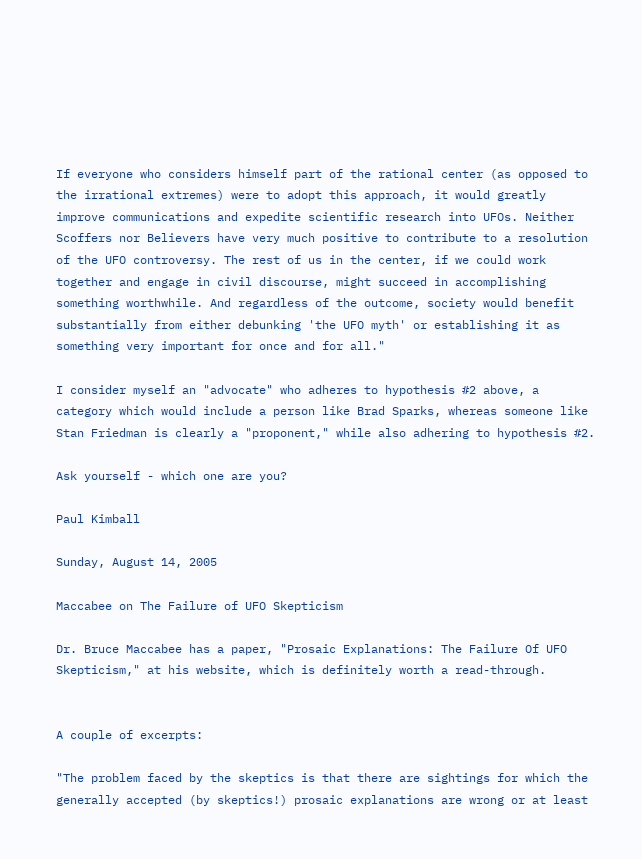If everyone who considers himself part of the rational center (as opposed to the irrational extremes) were to adopt this approach, it would greatly improve communications and expedite scientific research into UFOs. Neither Scoffers nor Believers have very much positive to contribute to a resolution of the UFO controversy. The rest of us in the center, if we could work together and engage in civil discourse, might succeed in accomplishing something worthwhile. And regardless of the outcome, society would benefit substantially from either debunking 'the UFO myth' or establishing it as something very important for once and for all."

I consider myself an "advocate" who adheres to hypothesis #2 above, a category which would include a person like Brad Sparks, whereas someone like Stan Friedman is clearly a "proponent," while also adhering to hypothesis #2.

Ask yourself - which one are you?

Paul Kimball

Sunday, August 14, 2005

Maccabee on The Failure of UFO Skepticism

Dr. Bruce Maccabee has a paper, "Prosaic Explanations: The Failure Of UFO Skepticism," at his website, which is definitely worth a read-through.


A couple of excerpts:

"The problem faced by the skeptics is that there are sightings for which the generally accepted (by skeptics!) prosaic explanations are wrong or at least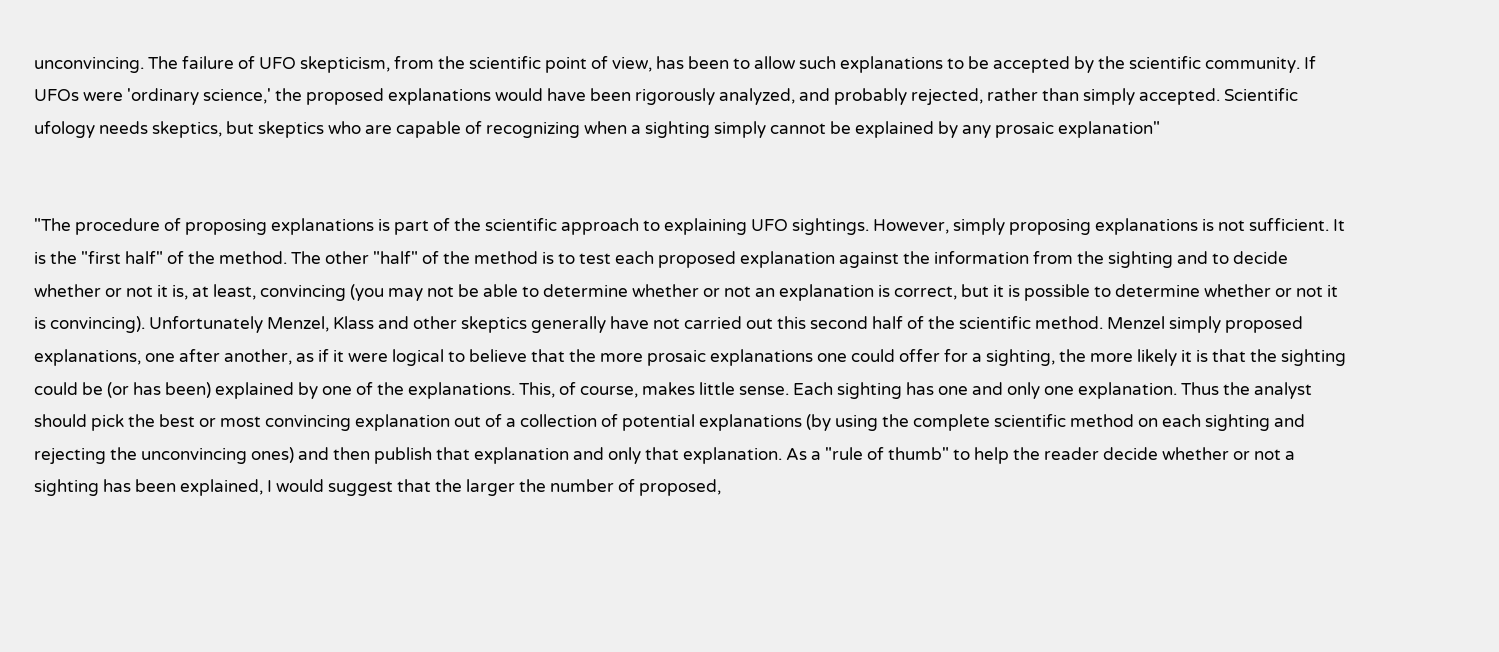unconvincing. The failure of UFO skepticism, from the scientific point of view, has been to allow such explanations to be accepted by the scientific community. If UFOs were 'ordinary science,' the proposed explanations would have been rigorously analyzed, and probably rejected, rather than simply accepted. Scientific ufology needs skeptics, but skeptics who are capable of recognizing when a sighting simply cannot be explained by any prosaic explanation"


"The procedure of proposing explanations is part of the scientific approach to explaining UFO sightings. However, simply proposing explanations is not sufficient. It is the "first half" of the method. The other "half" of the method is to test each proposed explanation against the information from the sighting and to decide whether or not it is, at least, convincing (you may not be able to determine whether or not an explanation is correct, but it is possible to determine whether or not it is convincing). Unfortunately Menzel, Klass and other skeptics generally have not carried out this second half of the scientific method. Menzel simply proposed explanations, one after another, as if it were logical to believe that the more prosaic explanations one could offer for a sighting, the more likely it is that the sighting could be (or has been) explained by one of the explanations. This, of course, makes little sense. Each sighting has one and only one explanation. Thus the analyst should pick the best or most convincing explanation out of a collection of potential explanations (by using the complete scientific method on each sighting and rejecting the unconvincing ones) and then publish that explanation and only that explanation. As a "rule of thumb" to help the reader decide whether or not a sighting has been explained, I would suggest that the larger the number of proposed,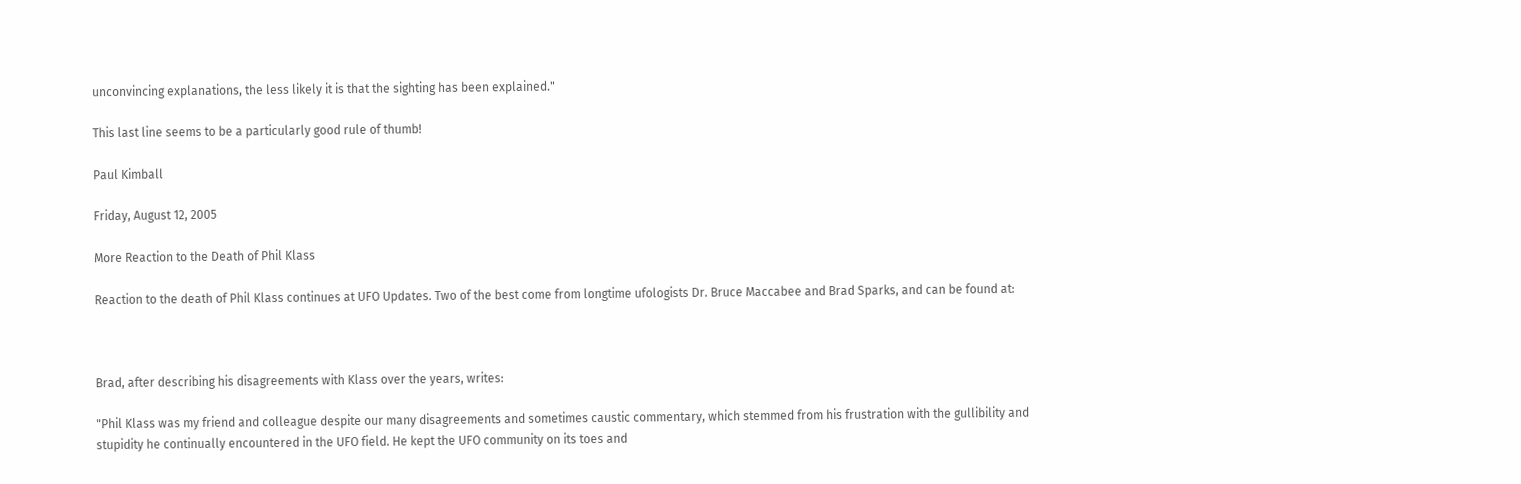unconvincing explanations, the less likely it is that the sighting has been explained."

This last line seems to be a particularly good rule of thumb!

Paul Kimball

Friday, August 12, 2005

More Reaction to the Death of Phil Klass

Reaction to the death of Phil Klass continues at UFO Updates. Two of the best come from longtime ufologists Dr. Bruce Maccabee and Brad Sparks, and can be found at:



Brad, after describing his disagreements with Klass over the years, writes:

"Phil Klass was my friend and colleague despite our many disagreements and sometimes caustic commentary, which stemmed from his frustration with the gullibility and stupidity he continually encountered in the UFO field. He kept the UFO community on its toes and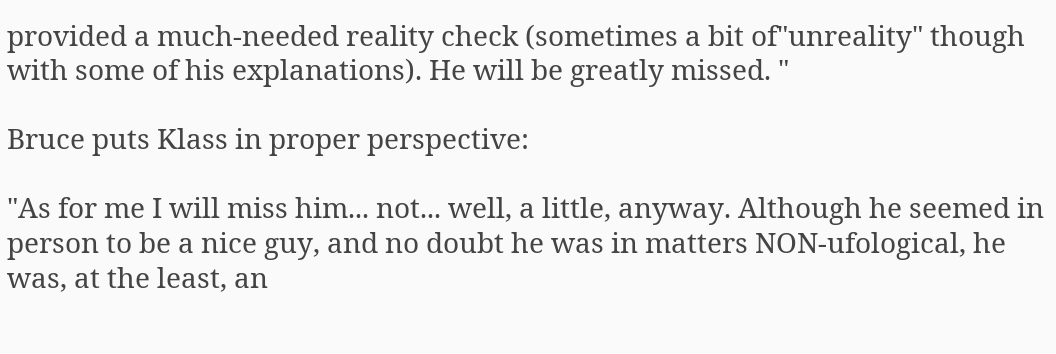provided a much-needed reality check (sometimes a bit of"unreality" though with some of his explanations). He will be greatly missed. "

Bruce puts Klass in proper perspective:

"As for me I will miss him... not... well, a little, anyway. Although he seemed in person to be a nice guy, and no doubt he was in matters NON-ufological, he was, at the least, an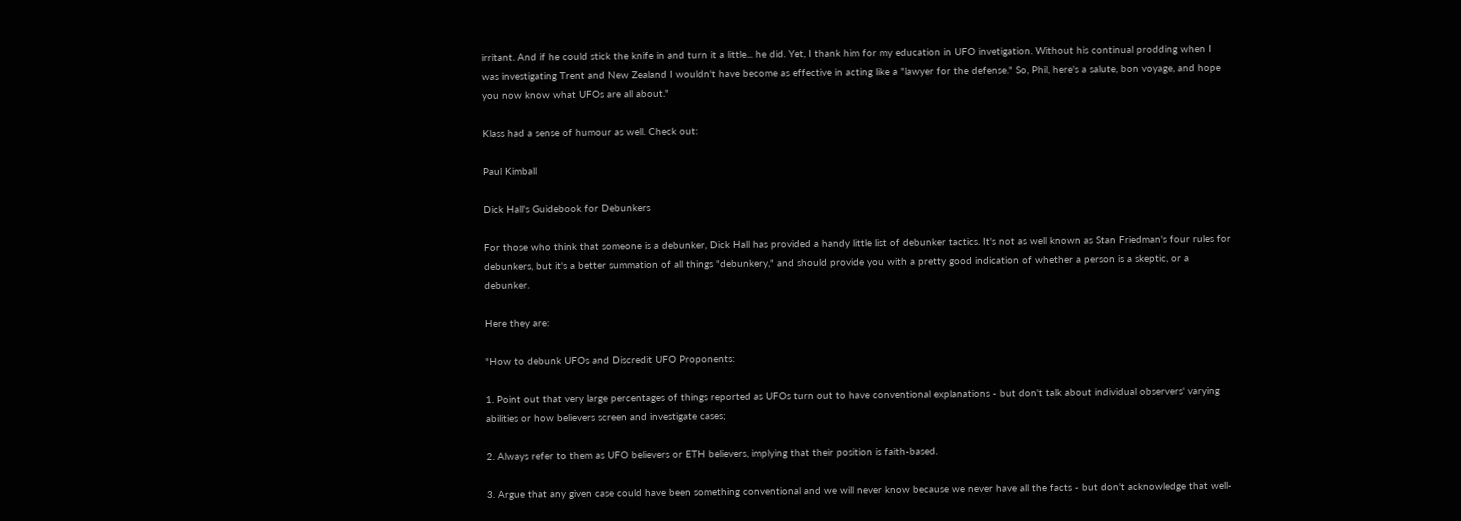irritant. And if he could stick the knife in and turn it a little... he did. Yet, I thank him for my education in UFO invetigation. Without his continual prodding when I was investigating Trent and New Zealand I wouldn't have become as effective in acting like a "lawyer for the defense." So, Phil, here's a salute, bon voyage, and hope you now know what UFOs are all about."

Klass had a sense of humour as well. Check out:

Paul Kimball

Dick Hall's Guidebook for Debunkers

For those who think that someone is a debunker, Dick Hall has provided a handy little list of debunker tactics. It's not as well known as Stan Friedman's four rules for debunkers, but it's a better summation of all things "debunkery," and should provide you with a pretty good indication of whether a person is a skeptic, or a debunker.

Here they are:

"How to debunk UFOs and Discredit UFO Proponents:

1. Point out that very large percentages of things reported as UFOs turn out to have conventional explanations - but don't talk about individual observers' varying abilities or how believers screen and investigate cases;

2. Always refer to them as UFO believers or ETH believers, implying that their position is faith-based.

3. Argue that any given case could have been something conventional and we will never know because we never have all the facts - but don't acknowledge that well-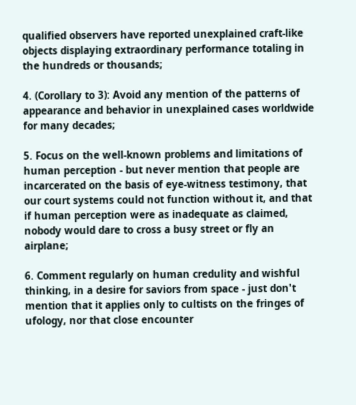qualified observers have reported unexplained craft-like objects displaying extraordinary performance totaling in the hundreds or thousands;

4. (Corollary to 3): Avoid any mention of the patterns of appearance and behavior in unexplained cases worldwide for many decades;

5. Focus on the well-known problems and limitations of human perception - but never mention that people are incarcerated on the basis of eye-witness testimony, that our court systems could not function without it, and that if human perception were as inadequate as claimed, nobody would dare to cross a busy street or fly an airplane;

6. Comment regularly on human credulity and wishful thinking, in a desire for saviors from space - just don't mention that it applies only to cultists on the fringes of ufology, nor that close encounter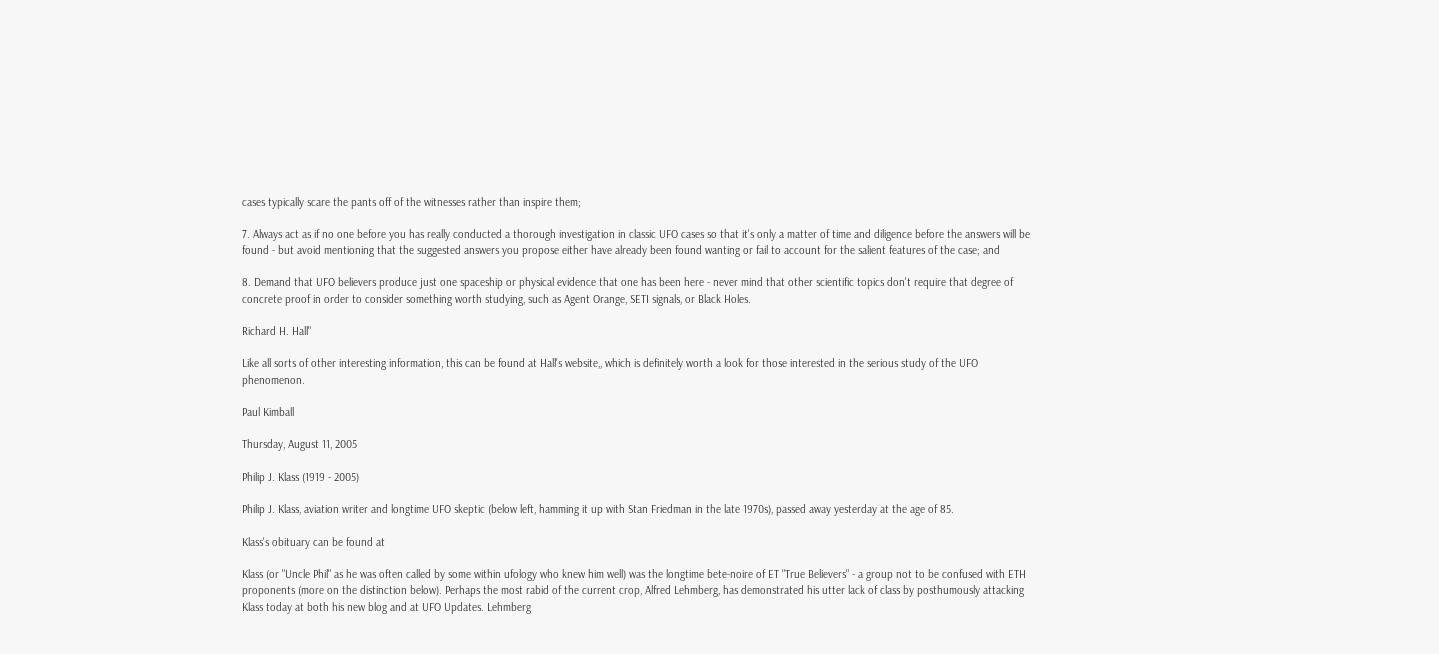cases typically scare the pants off of the witnesses rather than inspire them;

7. Always act as if no one before you has really conducted a thorough investigation in classic UFO cases so that it's only a matter of time and diligence before the answers will be found - but avoid mentioning that the suggested answers you propose either have already been found wanting or fail to account for the salient features of the case; and

8. Demand that UFO believers produce just one spaceship or physical evidence that one has been here - never mind that other scientific topics don't require that degree of concrete proof in order to consider something worth studying, such as Agent Orange, SETI signals, or Black Holes.

Richard H. Hall"

Like all sorts of other interesting information, this can be found at Hall's website,, which is definitely worth a look for those interested in the serious study of the UFO phenomenon.

Paul Kimball

Thursday, August 11, 2005

Philip J. Klass (1919 - 2005)

Philip J. Klass, aviation writer and longtime UFO skeptic (below left, hamming it up with Stan Friedman in the late 1970s), passed away yesterday at the age of 85.

Klass's obituary can be found at

Klass (or "Uncle Phil" as he was often called by some within ufology who knew him well) was the longtime bete-noire of ET "True Believers" - a group not to be confused with ETH proponents (more on the distinction below). Perhaps the most rabid of the current crop, Alfred Lehmberg, has demonstrated his utter lack of class by posthumously attacking Klass today at both his new blog and at UFO Updates. Lehmberg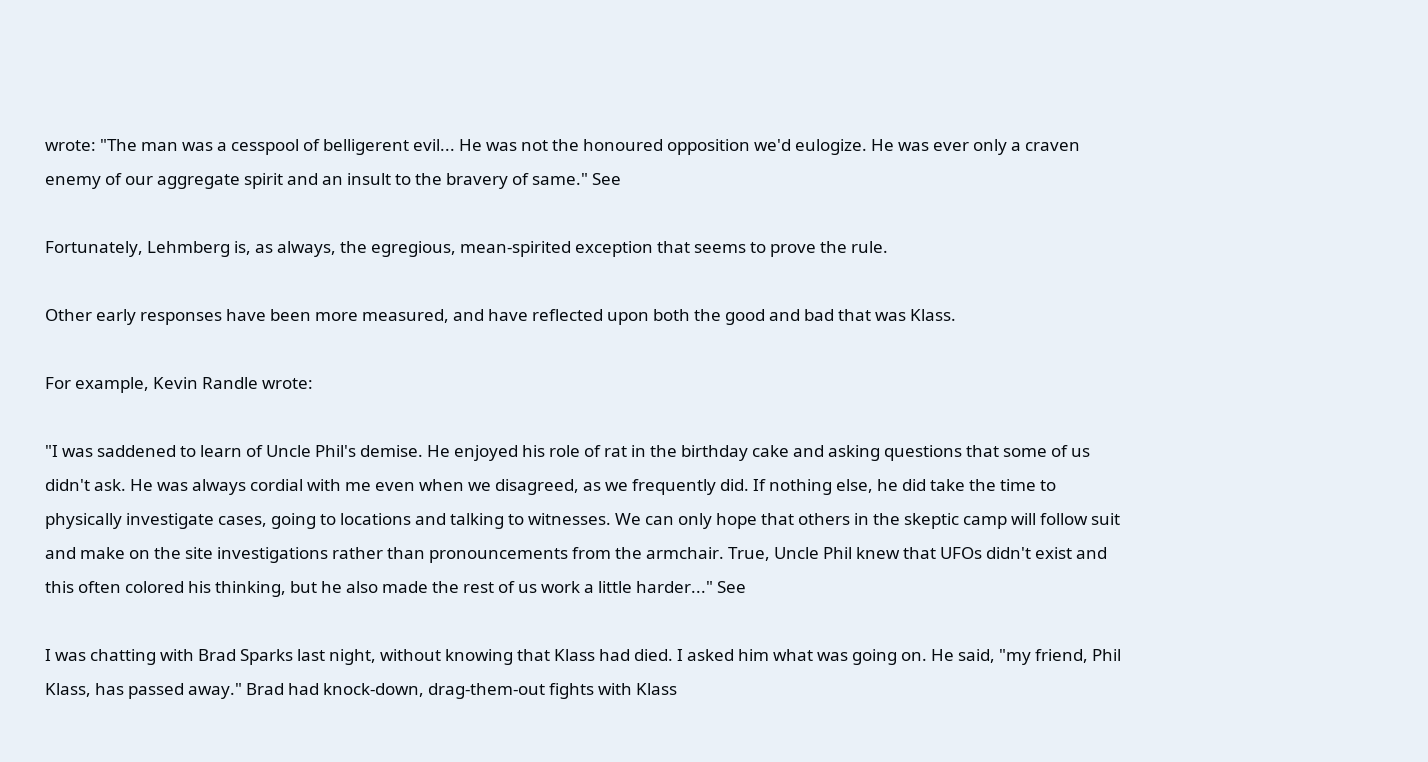wrote: "The man was a cesspool of belligerent evil... He was not the honoured opposition we'd eulogize. He was ever only a craven enemy of our aggregate spirit and an insult to the bravery of same." See

Fortunately, Lehmberg is, as always, the egregious, mean-spirited exception that seems to prove the rule.

Other early responses have been more measured, and have reflected upon both the good and bad that was Klass.

For example, Kevin Randle wrote:

"I was saddened to learn of Uncle Phil's demise. He enjoyed his role of rat in the birthday cake and asking questions that some of us didn't ask. He was always cordial with me even when we disagreed, as we frequently did. If nothing else, he did take the time to physically investigate cases, going to locations and talking to witnesses. We can only hope that others in the skeptic camp will follow suit and make on the site investigations rather than pronouncements from the armchair. True, Uncle Phil knew that UFOs didn't exist and this often colored his thinking, but he also made the rest of us work a little harder..." See

I was chatting with Brad Sparks last night, without knowing that Klass had died. I asked him what was going on. He said, "my friend, Phil Klass, has passed away." Brad had knock-down, drag-them-out fights with Klass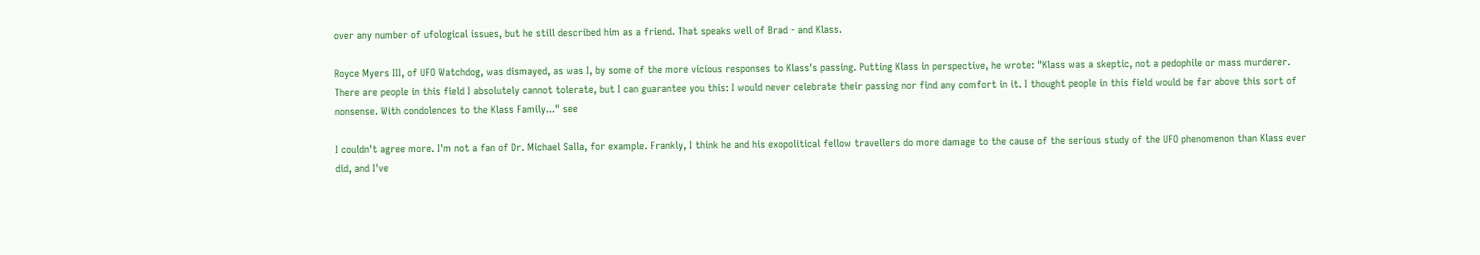over any number of ufological issues, but he still described him as a friend. That speaks well of Brad - and Klass.

Royce Myers III, of UFO Watchdog, was dismayed, as was I, by some of the more vicious responses to Klass's passing. Putting Klass in perspective, he wrote: "Klass was a skeptic, not a pedophile or mass murderer. There are people in this field I absolutely cannot tolerate, but I can guarantee you this: I would never celebrate their passing nor find any comfort in it. I thought people in this field would be far above this sort of nonsense. With condolences to the Klass Family..." see

I couldn't agree more. I'm not a fan of Dr. Michael Salla, for example. Frankly, I think he and his exopolitical fellow travellers do more damage to the cause of the serious study of the UFO phenomenon than Klass ever did, and I've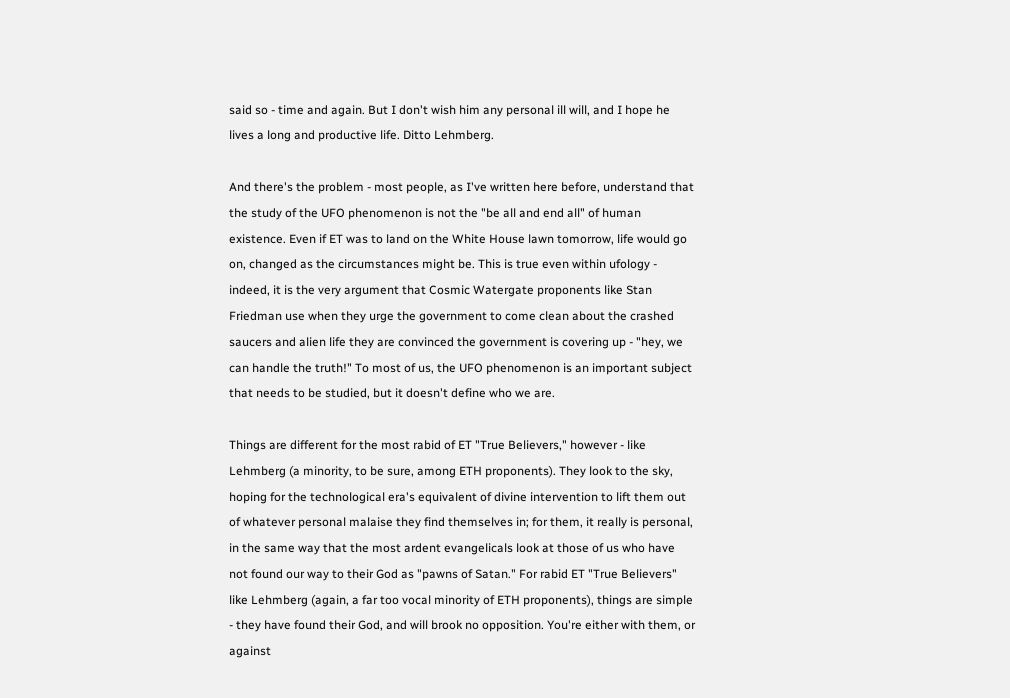said so - time and again. But I don't wish him any personal ill will, and I hope he lives a long and productive life. Ditto Lehmberg.

And there's the problem - most people, as I've written here before, understand that the study of the UFO phenomenon is not the "be all and end all" of human existence. Even if ET was to land on the White House lawn tomorrow, life would go on, changed as the circumstances might be. This is true even within ufology - indeed, it is the very argument that Cosmic Watergate proponents like Stan Friedman use when they urge the government to come clean about the crashed saucers and alien life they are convinced the government is covering up - "hey, we can handle the truth!" To most of us, the UFO phenomenon is an important subject that needs to be studied, but it doesn't define who we are.

Things are different for the most rabid of ET "True Believers," however - like Lehmberg (a minority, to be sure, among ETH proponents). They look to the sky, hoping for the technological era's equivalent of divine intervention to lift them out of whatever personal malaise they find themselves in; for them, it really is personal, in the same way that the most ardent evangelicals look at those of us who have not found our way to their God as "pawns of Satan." For rabid ET "True Believers" like Lehmberg (again, a far too vocal minority of ETH proponents), things are simple - they have found their God, and will brook no opposition. You're either with them, or against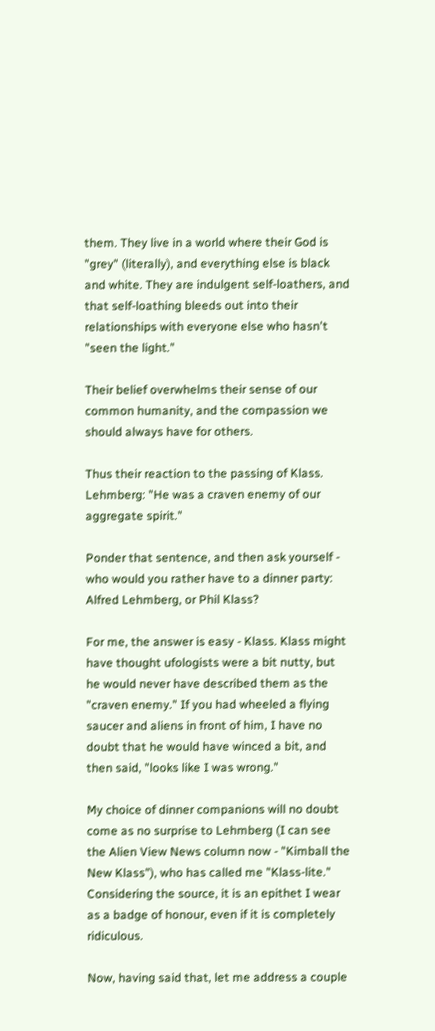them. They live in a world where their God is "grey" (literally), and everything else is black and white. They are indulgent self-loathers, and that self-loathing bleeds out into their relationships with everyone else who hasn't "seen the light."

Their belief overwhelms their sense of our common humanity, and the compassion we should always have for others.

Thus their reaction to the passing of Klass. Lehmberg: "He was a craven enemy of our aggregate spirit."

Ponder that sentence, and then ask yourself - who would you rather have to a dinner party: Alfred Lehmberg, or Phil Klass?

For me, the answer is easy - Klass. Klass might have thought ufologists were a bit nutty, but he would never have described them as the "craven enemy." If you had wheeled a flying saucer and aliens in front of him, I have no doubt that he would have winced a bit, and then said, "looks like I was wrong."

My choice of dinner companions will no doubt come as no surprise to Lehmberg (I can see the Alien View News column now - "Kimball the New Klass"), who has called me "Klass-lite." Considering the source, it is an epithet I wear as a badge of honour, even if it is completely ridiculous.

Now, having said that, let me address a couple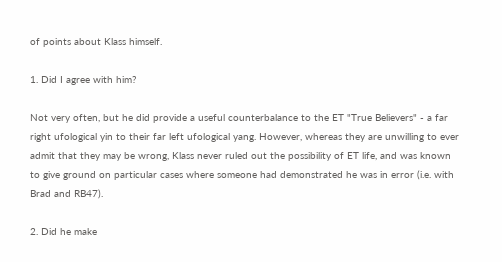of points about Klass himself.

1. Did I agree with him?

Not very often, but he did provide a useful counterbalance to the ET "True Believers" - a far right ufological yin to their far left ufological yang. However, whereas they are unwilling to ever admit that they may be wrong, Klass never ruled out the possibility of ET life, and was known to give ground on particular cases where someone had demonstrated he was in error (i.e. with Brad and RB47).

2. Did he make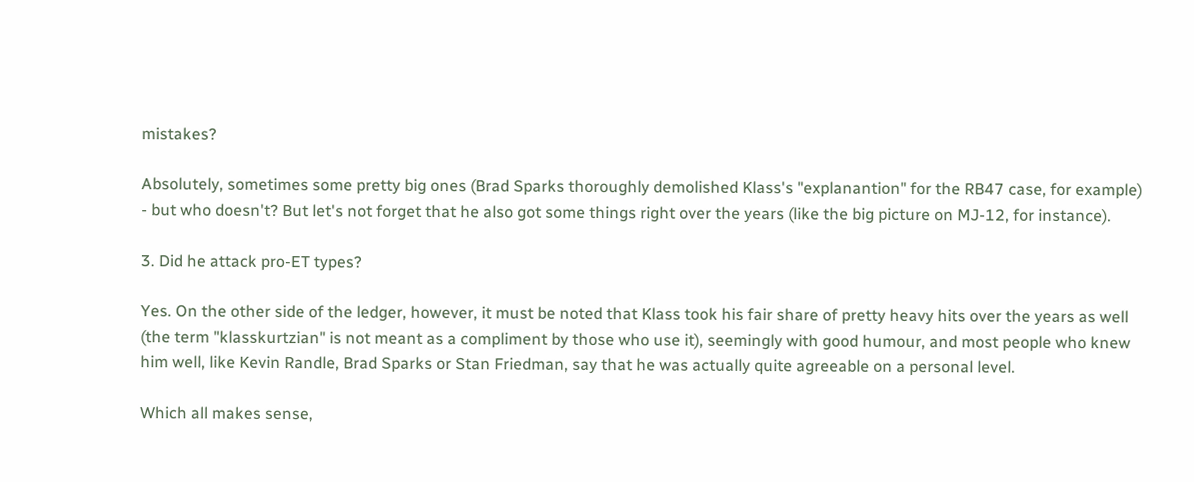mistakes?

Absolutely, sometimes some pretty big ones (Brad Sparks thoroughly demolished Klass's "explanantion" for the RB47 case, for example) - but who doesn't? But let's not forget that he also got some things right over the years (like the big picture on MJ-12, for instance).

3. Did he attack pro-ET types?

Yes. On the other side of the ledger, however, it must be noted that Klass took his fair share of pretty heavy hits over the years as well (the term "klasskurtzian" is not meant as a compliment by those who use it), seemingly with good humour, and most people who knew him well, like Kevin Randle, Brad Sparks or Stan Friedman, say that he was actually quite agreeable on a personal level.

Which all makes sense,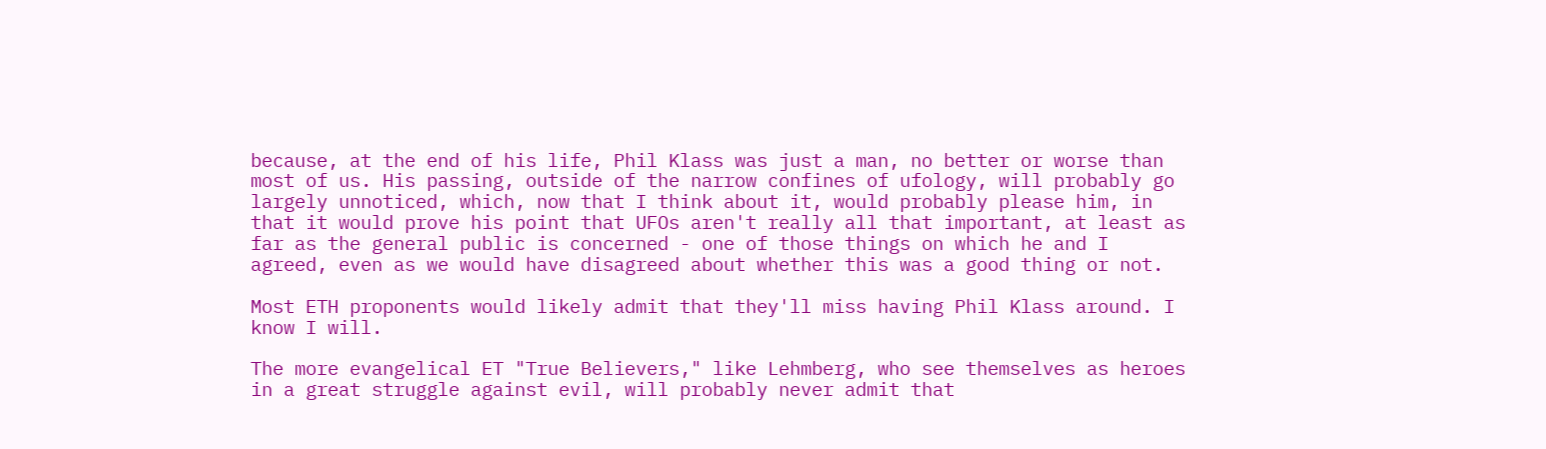because, at the end of his life, Phil Klass was just a man, no better or worse than most of us. His passing, outside of the narrow confines of ufology, will probably go largely unnoticed, which, now that I think about it, would probably please him, in that it would prove his point that UFOs aren't really all that important, at least as far as the general public is concerned - one of those things on which he and I agreed, even as we would have disagreed about whether this was a good thing or not.

Most ETH proponents would likely admit that they'll miss having Phil Klass around. I know I will.

The more evangelical ET "True Believers," like Lehmberg, who see themselves as heroes in a great struggle against evil, will probably never admit that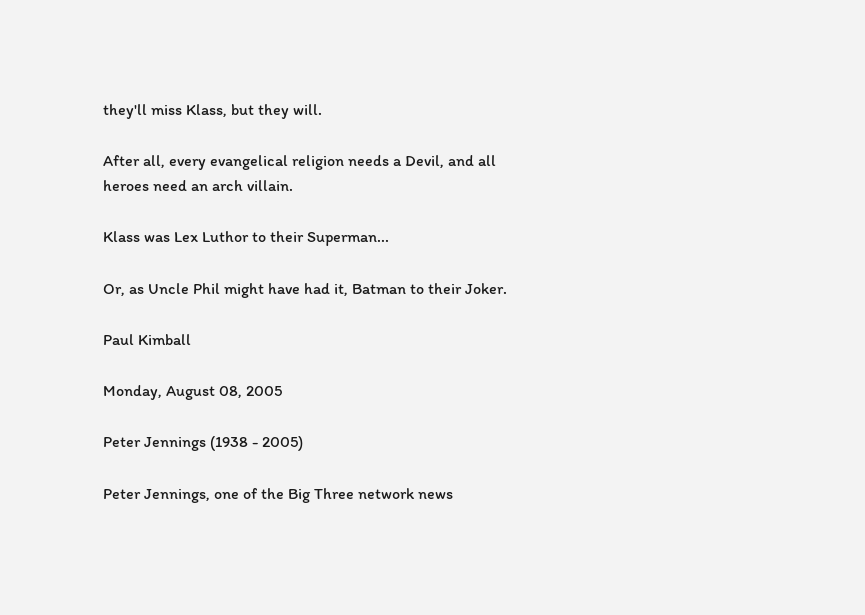they'll miss Klass, but they will.

After all, every evangelical religion needs a Devil, and all heroes need an arch villain.

Klass was Lex Luthor to their Superman...

Or, as Uncle Phil might have had it, Batman to their Joker.

Paul Kimball

Monday, August 08, 2005

Peter Jennings (1938 - 2005)

Peter Jennings, one of the Big Three network news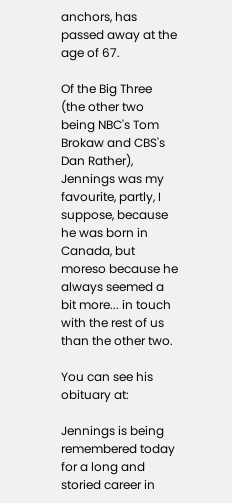anchors, has passed away at the age of 67.

Of the Big Three (the other two being NBC's Tom Brokaw and CBS's Dan Rather), Jennings was my favourite, partly, I suppose, because he was born in Canada, but moreso because he always seemed a bit more... in touch with the rest of us than the other two.

You can see his obituary at:

Jennings is being remembered today for a long and storied career in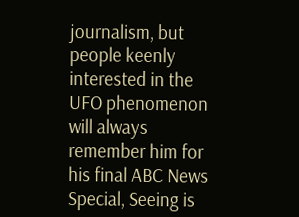journalism, but people keenly interested in the UFO phenomenon will always remember him for his final ABC News Special, Seeing is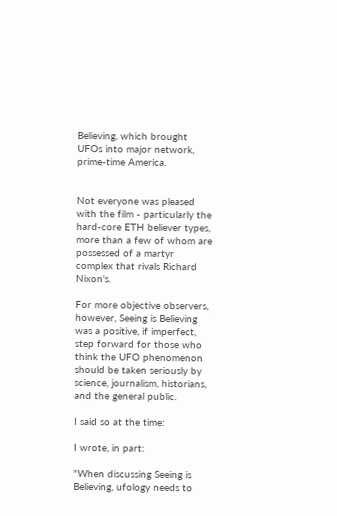Believing, which brought UFOs into major network, prime-time America.


Not everyone was pleased with the film - particularly the hard-core ETH believer types, more than a few of whom are possessed of a martyr complex that rivals Richard Nixon's.

For more objective observers, however, Seeing is Believing was a positive, if imperfect, step forward for those who think the UFO phenomenon should be taken seriously by science, journalism, historians, and the general public.

I said so at the time:

I wrote, in part:

"When discussing Seeing is Believing, ufology needs to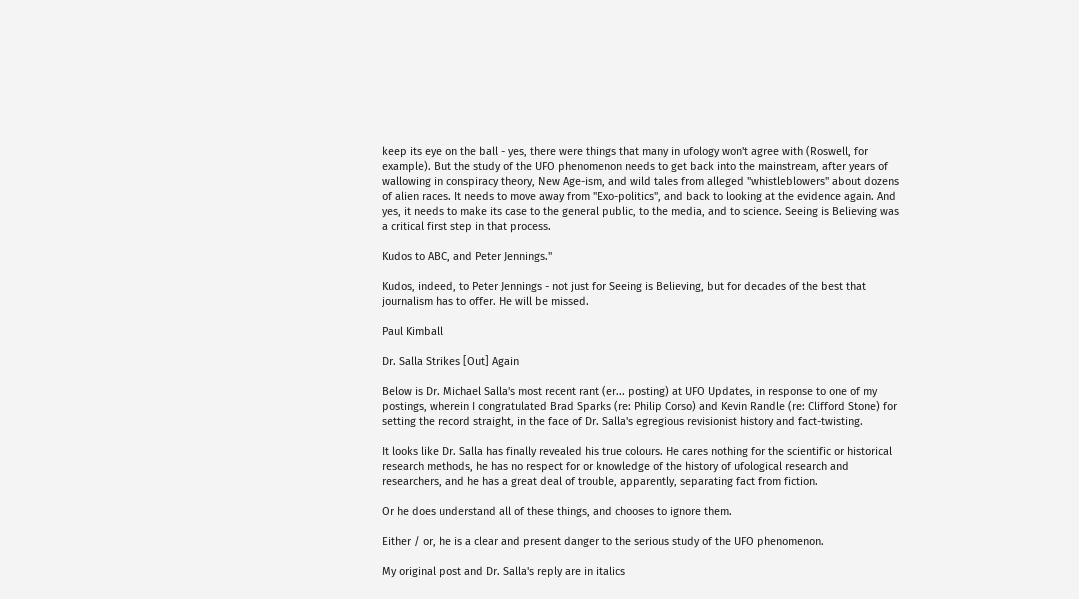keep its eye on the ball - yes, there were things that many in ufology won't agree with (Roswell, for example). But the study of the UFO phenomenon needs to get back into the mainstream, after years of wallowing in conspiracy theory, New Age-ism, and wild tales from alleged "whistleblowers" about dozens of alien races. It needs to move away from "Exo-politics", and back to looking at the evidence again. And yes, it needs to make its case to the general public, to the media, and to science. Seeing is Believing was a critical first step in that process.

Kudos to ABC, and Peter Jennings."

Kudos, indeed, to Peter Jennings - not just for Seeing is Believing, but for decades of the best that journalism has to offer. He will be missed.

Paul Kimball

Dr. Salla Strikes [Out] Again

Below is Dr. Michael Salla's most recent rant (er... posting) at UFO Updates, in response to one of my postings, wherein I congratulated Brad Sparks (re: Philip Corso) and Kevin Randle (re: Clifford Stone) for setting the record straight, in the face of Dr. Salla's egregious revisionist history and fact-twisting.

It looks like Dr. Salla has finally revealed his true colours. He cares nothing for the scientific or historical research methods, he has no respect for or knowledge of the history of ufological research and researchers, and he has a great deal of trouble, apparently, separating fact from fiction.

Or he does understand all of these things, and chooses to ignore them.

Either / or, he is a clear and present danger to the serious study of the UFO phenomenon.

My original post and Dr. Salla's reply are in italics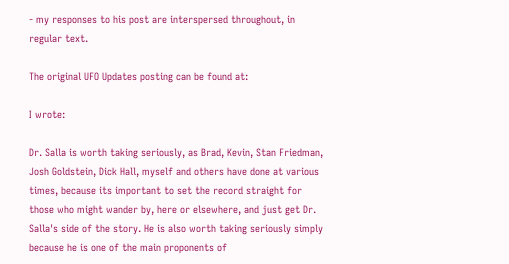- my responses to his post are interspersed throughout, in regular text.

The original UFO Updates posting can be found at:

I wrote:

Dr. Salla is worth taking seriously, as Brad, Kevin, Stan Friedman, Josh Goldstein, Dick Hall, myself and others have done at various times, because its important to set the record straight for those who might wander by, here or elsewhere, and just get Dr. Salla's side of the story. He is also worth taking seriously simply because he is one of the main proponents of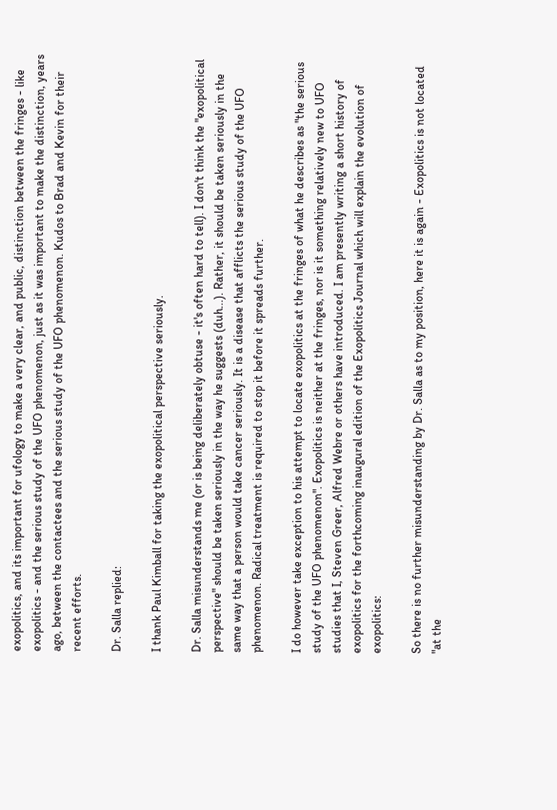exopolitics, and its important for ufology to make a very clear, and public, distinction between the fringes - like exopolitics - and the serious study of the UFO phenomenon, just as it was important to make the distinction, years ago, between the contactees and the serious study of the UFO phenomenon. Kudos to Brad and Kevin for their recent efforts.

Dr. Salla replied:

I thank Paul Kimball for taking the exopolitical perspective seriously.

Dr. Salla misunderstands me (or is being deliberately obtuse - it's often hard to tell). I don't think the "exopolitical perspective" should be taken seriously in the way he suggests (duh...). Rather, it should be taken seriously in the same way that a person would take cancer seriously. It is a disease that afflicts the serious study of the UFO phenomenon. Radical treatment is required to stop it before it spreads further.

I do however take exception to his attempt to locate exopolitics at the fringes of what he describes as "the serious study of the UFO phenomenon". Exopolitics is neither at the fringes, nor is it something relatively new to UFO studies that I, Steven Greer, Alfred Webre or others have introduced. I am presently writing a short history of exopolitics for the forthcoming inaugural edition of the Exopolitics Journal which will explain the evolution of exopolitics:

So there is no further misunderstanding by Dr. Salla as to my position, here it is again - Exopolitics is not located "at the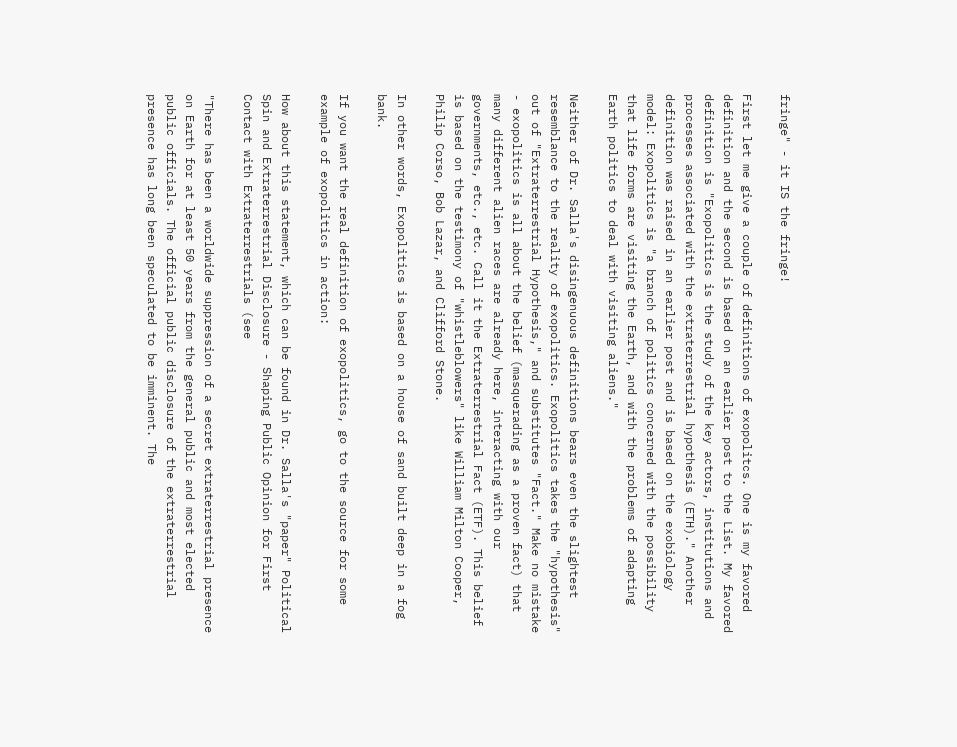fringe" - it IS the fringe!

First let me give a couple of definitions of exopolitcs. One is my favored definition and the second is based on an earlier post to the List. My favored definition is "Exopolitics is the study of the key actors, institutions and processes associated with the extraterrestrial hypothesis (ETH)." Another definition was raised in an earlier post and is based on the exobiology model: Exopolitics is "a branch of politics concerned with the possibility that life forms are visiting the Earth, and with the problems of adapting Earth politics to deal with visiting aliens."

Neither of Dr. Salla's disingenuous definitions bears even the slightest resemblance to the reality of exopolitics. Exopolitics takes the "hypothesis" out of "Extraterrestrial Hypothesis," and substitutes "Fact." Make no mistake - exopolitics is all about the belief (masquerading as a proven fact) that many different alien races are already here, interacting with our governments, etc., etc. Call it the Extraterrestrial Fact (ETF). This belief is based on the testimony of "whistleblowers" like William Milton Cooper, Philip Corso, Bob Lazar, and Clifford Stone.

In other words, Exopolitics is based on a house of sand built deep in a fog bank.

If you want the real definition of exopolitics, go to the source for some example of exopolitics in action:

How about this statement, which can be found in Dr. Salla's "paper" Political Spin and Extraterrestrial Disclosure - Shaping Public Opinion for First Contact with Extraterrestrials (see

"There has been a worldwide suppression of a secret extraterrestrial presence on Earth for at least 50 years from the general public and most elected public officials. The official public disclosure of the extraterrestrial presence has long been speculated to be imminent. The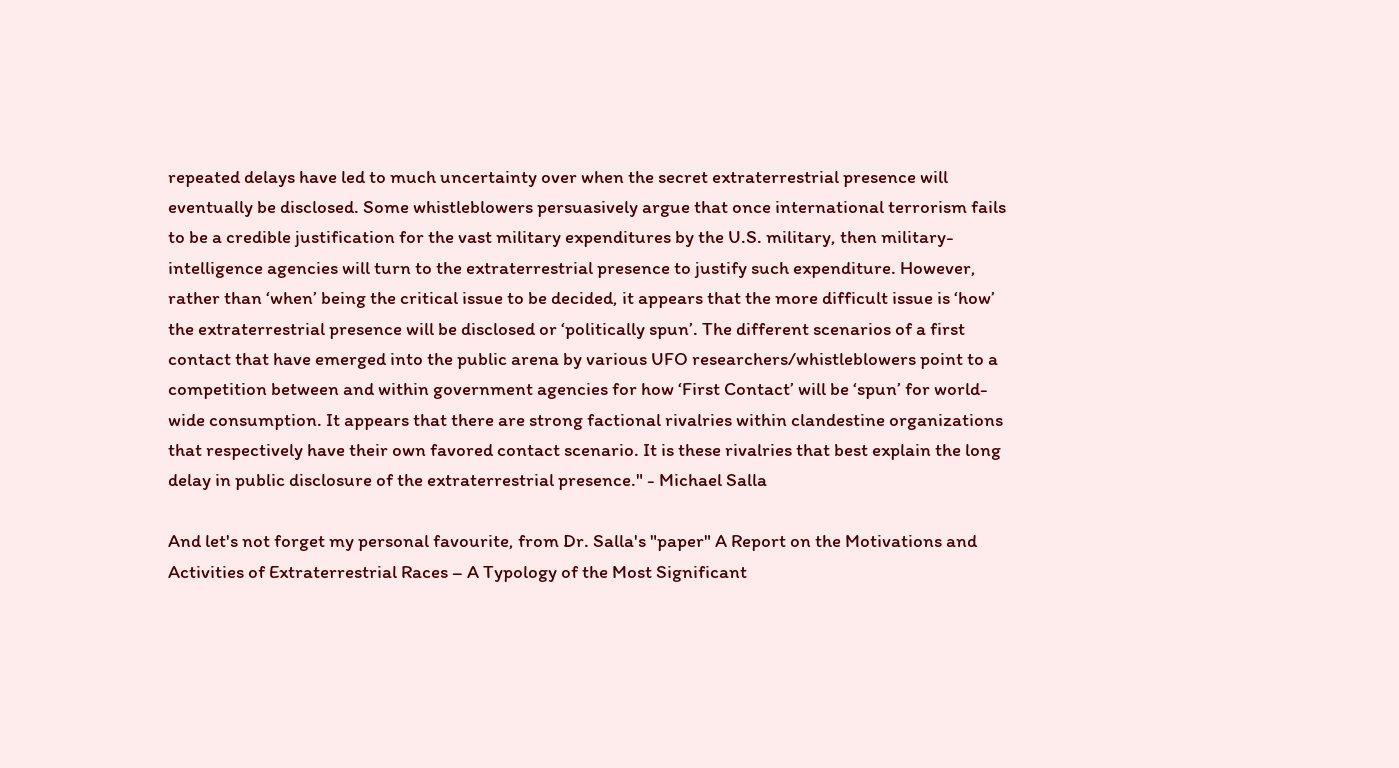repeated delays have led to much uncertainty over when the secret extraterrestrial presence will eventually be disclosed. Some whistleblowers persuasively argue that once international terrorism fails to be a credible justification for the vast military expenditures by the U.S. military, then military-intelligence agencies will turn to the extraterrestrial presence to justify such expenditure. However, rather than ‘when’ being the critical issue to be decided, it appears that the more difficult issue is ‘how’ the extraterrestrial presence will be disclosed or ‘politically spun’. The different scenarios of a first contact that have emerged into the public arena by various UFO researchers/whistleblowers point to a competition between and within government agencies for how ‘First Contact’ will be ‘spun’ for world-wide consumption. It appears that there are strong factional rivalries within clandestine organizations that respectively have their own favored contact scenario. It is these rivalries that best explain the long delay in public disclosure of the extraterrestrial presence." - Michael Salla

And let's not forget my personal favourite, from Dr. Salla's "paper" A Report on the Motivations and Activities of Extraterrestrial Races – A Typology of the Most Significant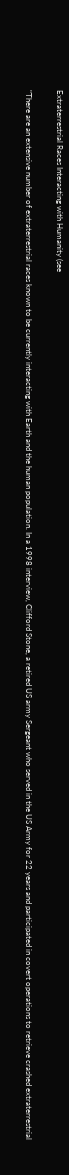Extraterrestrial Races Interacting with Humanity (see

"There are an extensive number of extraterrestrial races known to be currently interacting with Earth and the human population. In a 1998 interview, Clifford Stone, a retired US army Sergeant who served in the US Army for 22 years and participated in covert operations to retrieve crashed extraterrestrial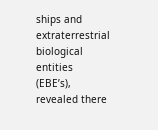ships and extraterrestrial biological entities (EBE’s), revealed there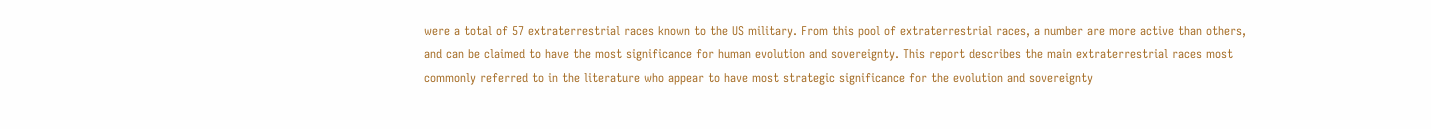were a total of 57 extraterrestrial races known to the US military. From this pool of extraterrestrial races, a number are more active than others, and can be claimed to have the most significance for human evolution and sovereignty. This report describes the main extraterrestrial races most commonly referred to in the literature who appear to have most strategic significance for the evolution and sovereignty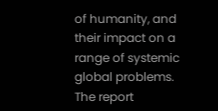of humanity, and their impact on a range of systemic global problems. The report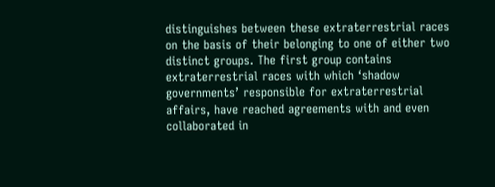distinguishes between these extraterrestrial races on the basis of their belonging to one of either two distinct groups. The first group contains extraterrestrial races with which ‘shadow governments’ responsible for extraterrestrial affairs, have reached agreements with and even collaborated in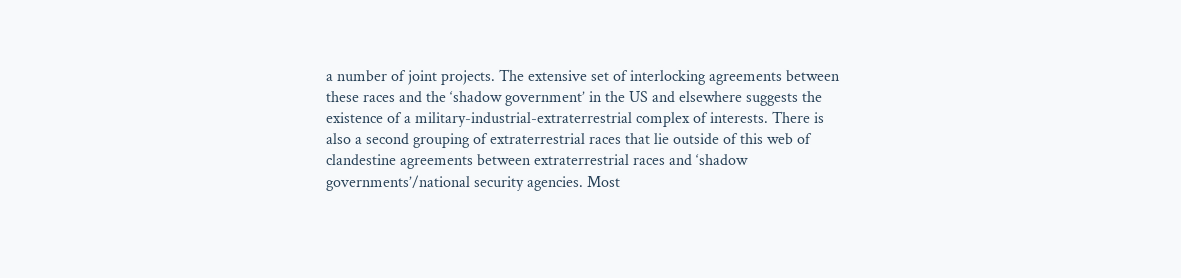a number of joint projects. The extensive set of interlocking agreements between these races and the ‘shadow government’ in the US and elsewhere suggests the existence of a military-industrial-extraterrestrial complex of interests. There is also a second grouping of extraterrestrial races that lie outside of this web of clandestine agreements between extraterrestrial races and ‘shadow governments’/national security agencies. Most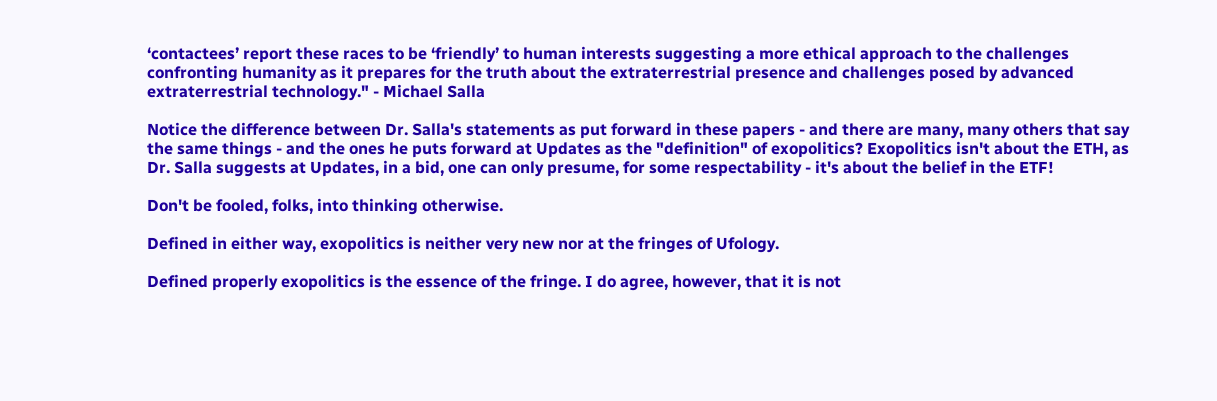‘contactees’ report these races to be ‘friendly’ to human interests suggesting a more ethical approach to the challenges confronting humanity as it prepares for the truth about the extraterrestrial presence and challenges posed by advanced extraterrestrial technology." - Michael Salla

Notice the difference between Dr. Salla's statements as put forward in these papers - and there are many, many others that say the same things - and the ones he puts forward at Updates as the "definition" of exopolitics? Exopolitics isn't about the ETH, as Dr. Salla suggests at Updates, in a bid, one can only presume, for some respectability - it's about the belief in the ETF!

Don't be fooled, folks, into thinking otherwise.

Defined in either way, exopolitics is neither very new nor at the fringes of Ufology.

Defined properly exopolitics is the essence of the fringe. I do agree, however, that it is not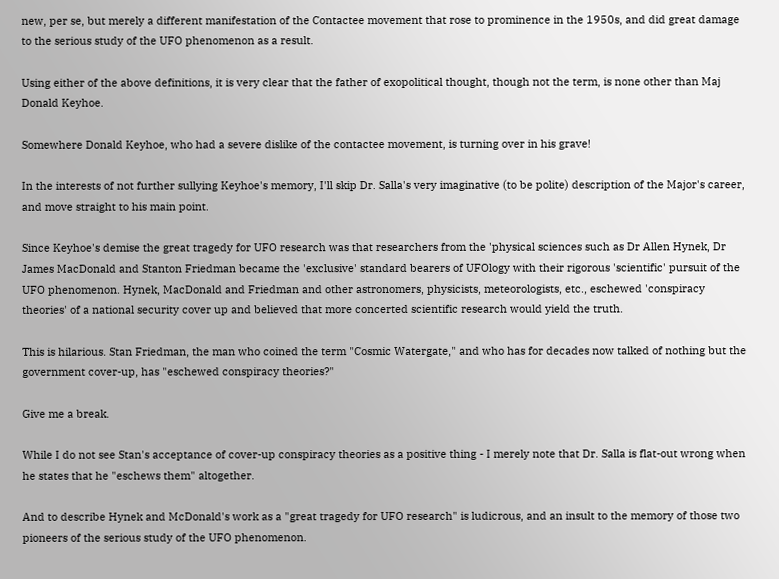new, per se, but merely a different manifestation of the Contactee movement that rose to prominence in the 1950s, and did great damage to the serious study of the UFO phenomenon as a result.

Using either of the above definitions, it is very clear that the father of exopolitical thought, though not the term, is none other than Maj Donald Keyhoe.

Somewhere Donald Keyhoe, who had a severe dislike of the contactee movement, is turning over in his grave!

In the interests of not further sullying Keyhoe's memory, I'll skip Dr. Salla's very imaginative (to be polite) description of the Major's career, and move straight to his main point.

Since Keyhoe's demise the great tragedy for UFO research was that researchers from the 'physical sciences such as Dr Allen Hynek, Dr James MacDonald and Stanton Friedman became the 'exclusive' standard bearers of UFOlogy with their rigorous 'scientific' pursuit of the UFO phenomenon. Hynek, MacDonald and Friedman and other astronomers, physicists, meteorologists, etc., eschewed 'conspiracy theories' of a national security cover up and believed that more concerted scientific research would yield the truth.

This is hilarious. Stan Friedman, the man who coined the term "Cosmic Watergate," and who has for decades now talked of nothing but the government cover-up, has "eschewed conspiracy theories?"

Give me a break.

While I do not see Stan's acceptance of cover-up conspiracy theories as a positive thing - I merely note that Dr. Salla is flat-out wrong when he states that he "eschews them" altogether.

And to describe Hynek and McDonald's work as a "great tragedy for UFO research" is ludicrous, and an insult to the memory of those two pioneers of the serious study of the UFO phenomenon.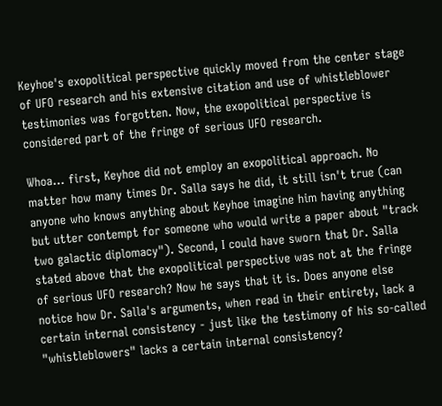Keyhoe's exopolitical perspective quickly moved from the center stage of UFO research and his extensive citation and use of whistleblower testimonies was forgotten. Now, the exopolitical perspective is considered part of the fringe of serious UFO research.

Whoa... first, Keyhoe did not employ an exopolitical approach. No matter how many times Dr. Salla says he did, it still isn't true (can anyone who knows anything about Keyhoe imagine him having anything but utter contempt for someone who would write a paper about "track two galactic diplomacy"). Second, I could have sworn that Dr. Salla stated above that the exopolitical perspective was not at the fringe of serious UFO research? Now he says that it is. Does anyone else notice how Dr. Salla's arguments, when read in their entirety, lack a certain internal consistency - just like the testimony of his so-called "whistleblowers" lacks a certain internal consistency?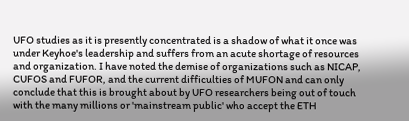UFO studies as it is presently concentrated is a shadow of what it once was under Keyhoe's leadership and suffers from an acute shortage of resources and organization. I have noted the demise of organizations such as NICAP, CUFOS and FUFOR, and the current difficulties of MUFON and can only conclude that this is brought about by UFO researchers being out of touch with the many millions or 'mainstream public' who accept the ETH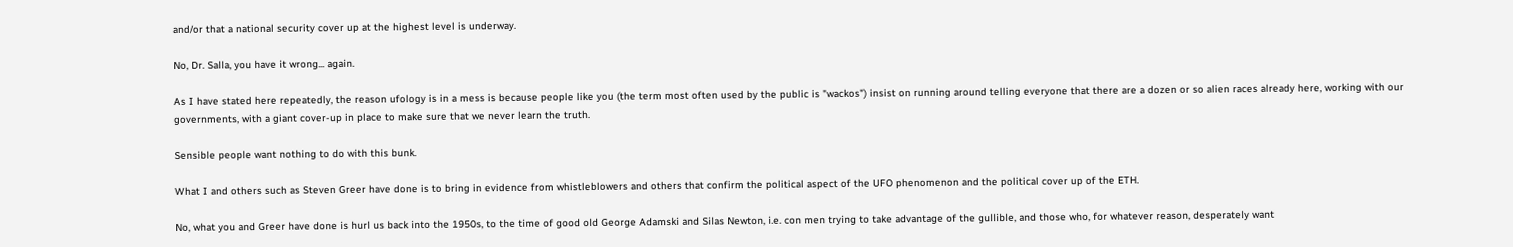and/or that a national security cover up at the highest level is underway.

No, Dr. Salla, you have it wrong... again.

As I have stated here repeatedly, the reason ufology is in a mess is because people like you (the term most often used by the public is "wackos") insist on running around telling everyone that there are a dozen or so alien races already here, working with our governments, with a giant cover-up in place to make sure that we never learn the truth.

Sensible people want nothing to do with this bunk.

What I and others such as Steven Greer have done is to bring in evidence from whistleblowers and others that confirm the political aspect of the UFO phenomenon and the political cover up of the ETH.

No, what you and Greer have done is hurl us back into the 1950s, to the time of good old George Adamski and Silas Newton, i.e. con men trying to take advantage of the gullible, and those who, for whatever reason, desperately want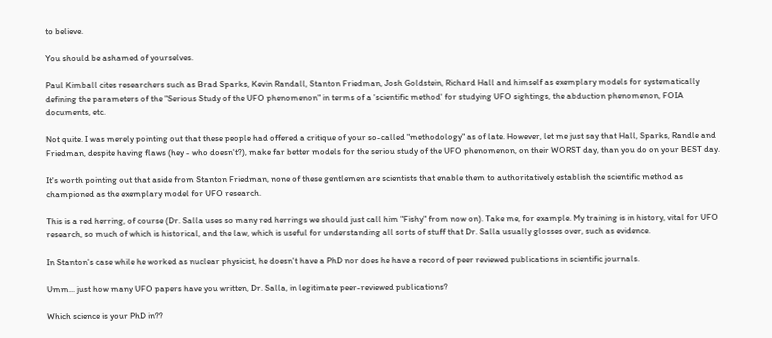to believe.

You should be ashamed of yourselves.

Paul Kimball cites researchers such as Brad Sparks, Kevin Randall, Stanton Friedman, Josh Goldstein, Richard Hall and himself as exemplary models for systematically defining the parameters of the "Serious Study of the UFO phenomenon" in terms of a 'scientific method' for studying UFO sightings, the abduction phenomenon, FOIA documents, etc.

Not quite. I was merely pointing out that these people had offered a critique of your so-called "methodology" as of late. However, let me just say that Hall, Sparks, Randle and Friedman, despite having flaws (hey - who doesn't?), make far better models for the seriou study of the UFO phenomenon, on their WORST day, than you do on your BEST day.

It's worth pointing out that aside from Stanton Friedman, none of these gentlemen are scientists that enable them to authoritatively establish the scientific method as championed as the exemplary model for UFO research.

This is a red herring, of course (Dr. Salla uses so many red herrings we should just call him "Fishy" from now on). Take me, for example. My training is in history, vital for UFO research, so much of which is historical, and the law, which is useful for understanding all sorts of stuff that Dr. Salla usually glosses over, such as evidence.

In Stanton's case while he worked as nuclear physicist, he doesn't have a PhD nor does he have a record of peer reviewed publications in scientific journals.

Umm... just how many UFO papers have you written, Dr. Salla, in legitimate peer-reviewed publications?

Which science is your PhD in??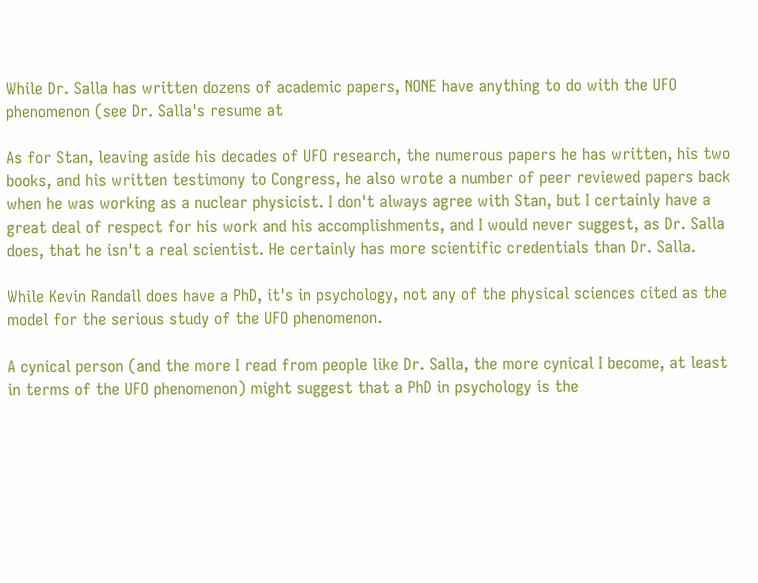While Dr. Salla has written dozens of academic papers, NONE have anything to do with the UFO phenomenon (see Dr. Salla's resume at

As for Stan, leaving aside his decades of UFO research, the numerous papers he has written, his two books, and his written testimony to Congress, he also wrote a number of peer reviewed papers back when he was working as a nuclear physicist. I don't always agree with Stan, but I certainly have a great deal of respect for his work and his accomplishments, and I would never suggest, as Dr. Salla does, that he isn't a real scientist. He certainly has more scientific credentials than Dr. Salla.

While Kevin Randall does have a PhD, it's in psychology, not any of the physical sciences cited as the model for the serious study of the UFO phenomenon.

A cynical person (and the more I read from people like Dr. Salla, the more cynical I become, at least in terms of the UFO phenomenon) might suggest that a PhD in psychology is the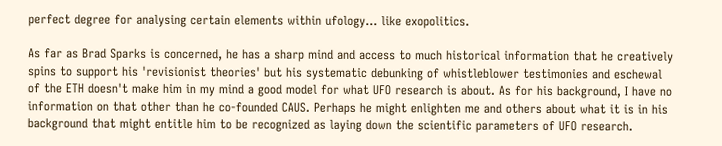perfect degree for analysing certain elements within ufology... like exopolitics.

As far as Brad Sparks is concerned, he has a sharp mind and access to much historical information that he creatively spins to support his 'revisionist theories' but his systematic debunking of whistleblower testimonies and eschewal of the ETH doesn't make him in my mind a good model for what UFO research is about. As for his background, I have no information on that other than he co-founded CAUS. Perhaps he might enlighten me and others about what it is in his background that might entitle him to be recognized as laying down the scientific parameters of UFO research.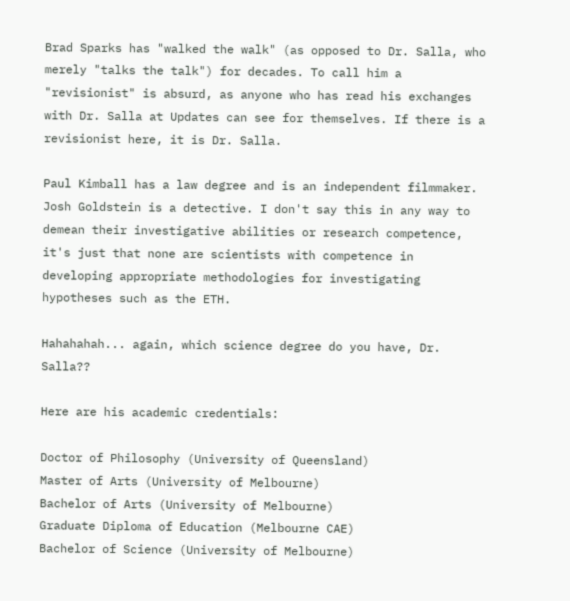Brad Sparks has "walked the walk" (as opposed to Dr. Salla, who merely "talks the talk") for decades. To call him a "revisionist" is absurd, as anyone who has read his exchanges with Dr. Salla at Updates can see for themselves. If there is a revisionist here, it is Dr. Salla.

Paul Kimball has a law degree and is an independent filmmaker. Josh Goldstein is a detective. I don't say this in any way to demean their investigative abilities or research competence, it's just that none are scientists with competence in developing appropriate methodologies for investigating hypotheses such as the ETH.

Hahahahah... again, which science degree do you have, Dr. Salla??

Here are his academic credentials:

Doctor of Philosophy (University of Queensland)
Master of Arts (University of Melbourne)
Bachelor of Arts (University of Melbourne)
Graduate Diploma of Education (Melbourne CAE)
Bachelor of Science (University of Melbourne)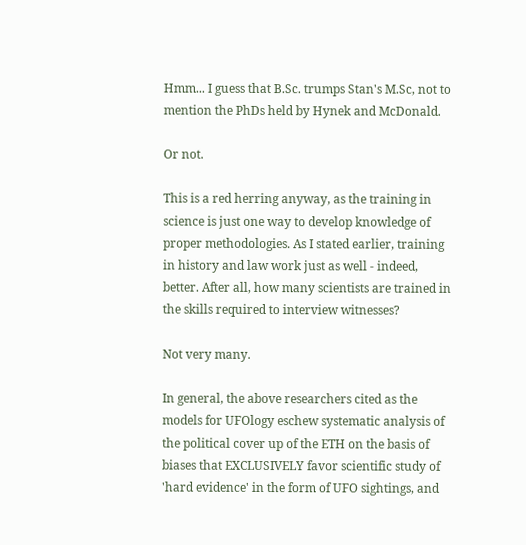Hmm... I guess that B.Sc. trumps Stan's M.Sc, not to mention the PhDs held by Hynek and McDonald.

Or not.

This is a red herring anyway, as the training in science is just one way to develop knowledge of proper methodologies. As I stated earlier, training in history and law work just as well - indeed, better. After all, how many scientists are trained in the skills required to interview witnesses?

Not very many.

In general, the above researchers cited as the models for UFOlogy eschew systematic analysis of the political cover up of the ETH on the basis of biases that EXCLUSIVELY favor scientific study of 'hard evidence' in the form of UFO sightings, and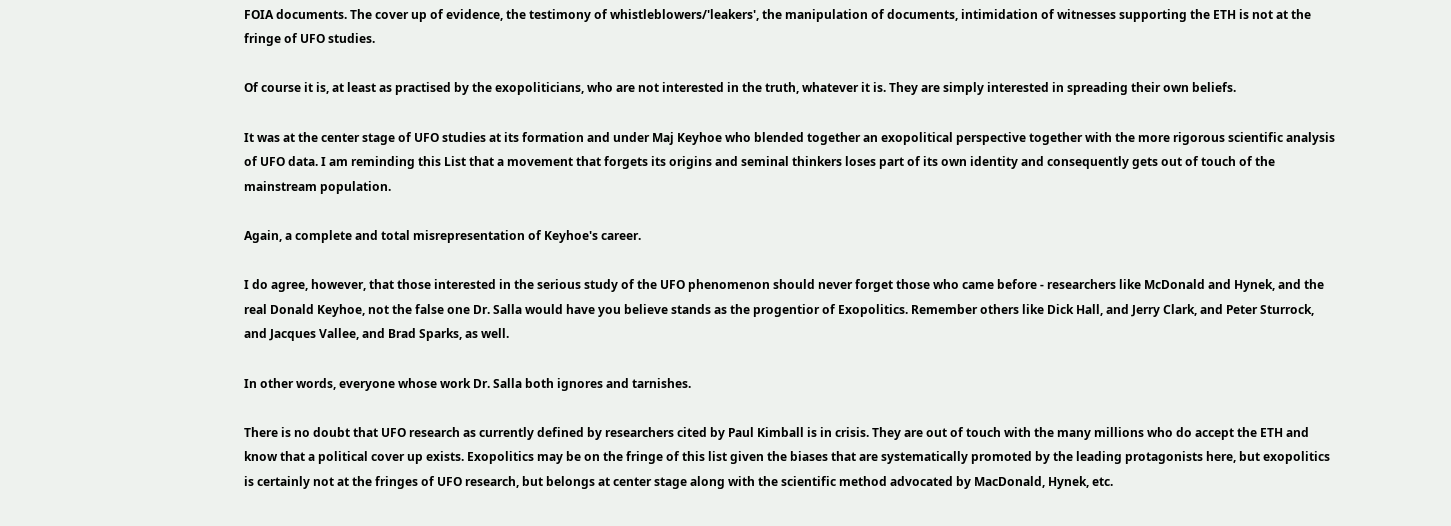FOIA documents. The cover up of evidence, the testimony of whistleblowers/'leakers', the manipulation of documents, intimidation of witnesses supporting the ETH is not at the fringe of UFO studies.

Of course it is, at least as practised by the exopoliticians, who are not interested in the truth, whatever it is. They are simply interested in spreading their own beliefs.

It was at the center stage of UFO studies at its formation and under Maj Keyhoe who blended together an exopolitical perspective together with the more rigorous scientific analysis of UFO data. I am reminding this List that a movement that forgets its origins and seminal thinkers loses part of its own identity and consequently gets out of touch of the mainstream population.

Again, a complete and total misrepresentation of Keyhoe's career.

I do agree, however, that those interested in the serious study of the UFO phenomenon should never forget those who came before - researchers like McDonald and Hynek, and the real Donald Keyhoe, not the false one Dr. Salla would have you believe stands as the progentior of Exopolitics. Remember others like Dick Hall, and Jerry Clark, and Peter Sturrock, and Jacques Vallee, and Brad Sparks, as well.

In other words, everyone whose work Dr. Salla both ignores and tarnishes.

There is no doubt that UFO research as currently defined by researchers cited by Paul Kimball is in crisis. They are out of touch with the many millions who do accept the ETH and know that a political cover up exists. Exopolitics may be on the fringe of this list given the biases that are systematically promoted by the leading protagonists here, but exopolitics is certainly not at the fringes of UFO research, but belongs at center stage along with the scientific method advocated by MacDonald, Hynek, etc.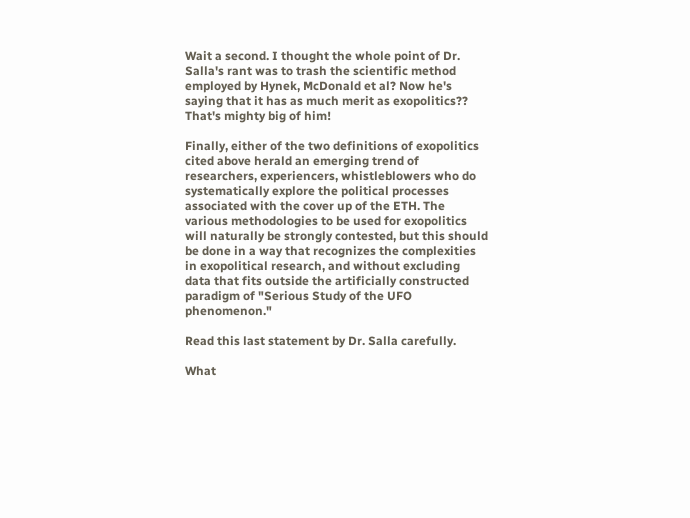Wait a second. I thought the whole point of Dr. Salla's rant was to trash the scientific method employed by Hynek, McDonald et al? Now he's saying that it has as much merit as exopolitics??
That's mighty big of him!

Finally, either of the two definitions of exopolitics cited above herald an emerging trend of researchers, experiencers, whistleblowers who do systematically explore the political processes associated with the cover up of the ETH. The various methodologies to be used for exopolitics will naturally be strongly contested, but this should be done in a way that recognizes the complexities in exopolitical research, and without excluding data that fits outside the artificially constructed paradigm of "Serious Study of the UFO phenomenon."

Read this last statement by Dr. Salla carefully.

What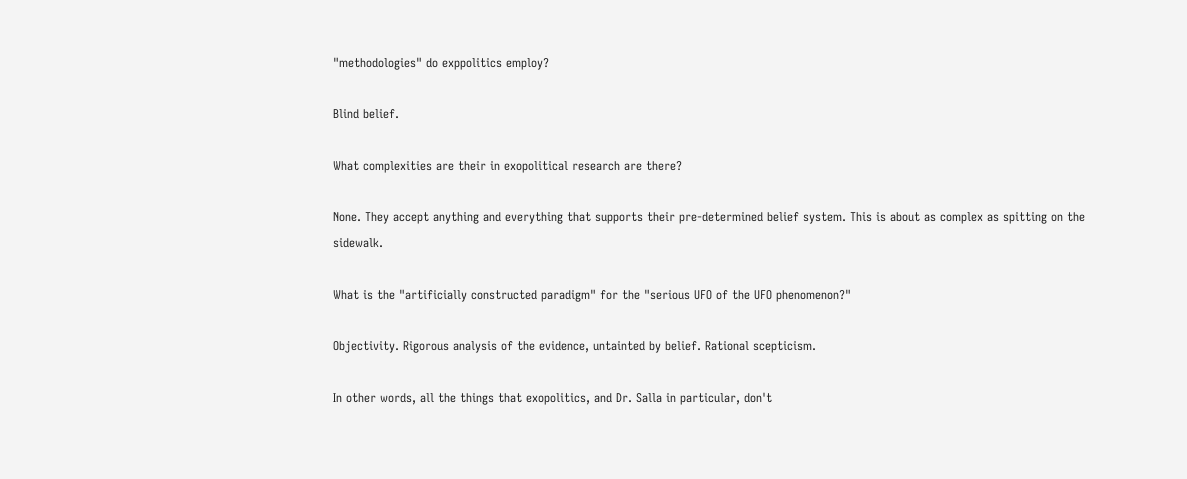"methodologies" do exppolitics employ?

Blind belief.

What complexities are their in exopolitical research are there?

None. They accept anything and everything that supports their pre-determined belief system. This is about as complex as spitting on the sidewalk.

What is the "artificially constructed paradigm" for the "serious UFO of the UFO phenomenon?"

Objectivity. Rigorous analysis of the evidence, untainted by belief. Rational scepticism.

In other words, all the things that exopolitics, and Dr. Salla in particular, don't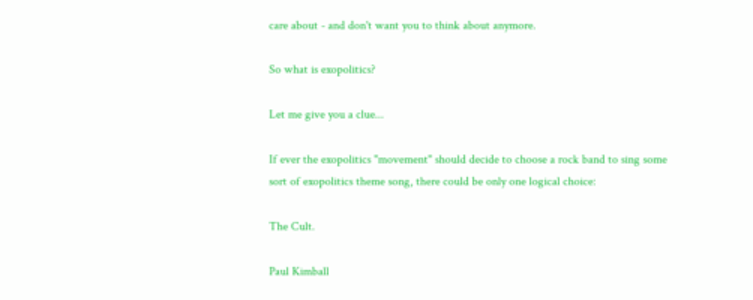care about - and don't want you to think about anymore.

So what is exopolitics?

Let me give you a clue...

If ever the exopolitics "movement" should decide to choose a rock band to sing some sort of exopolitics theme song, there could be only one logical choice:

The Cult.

Paul Kimball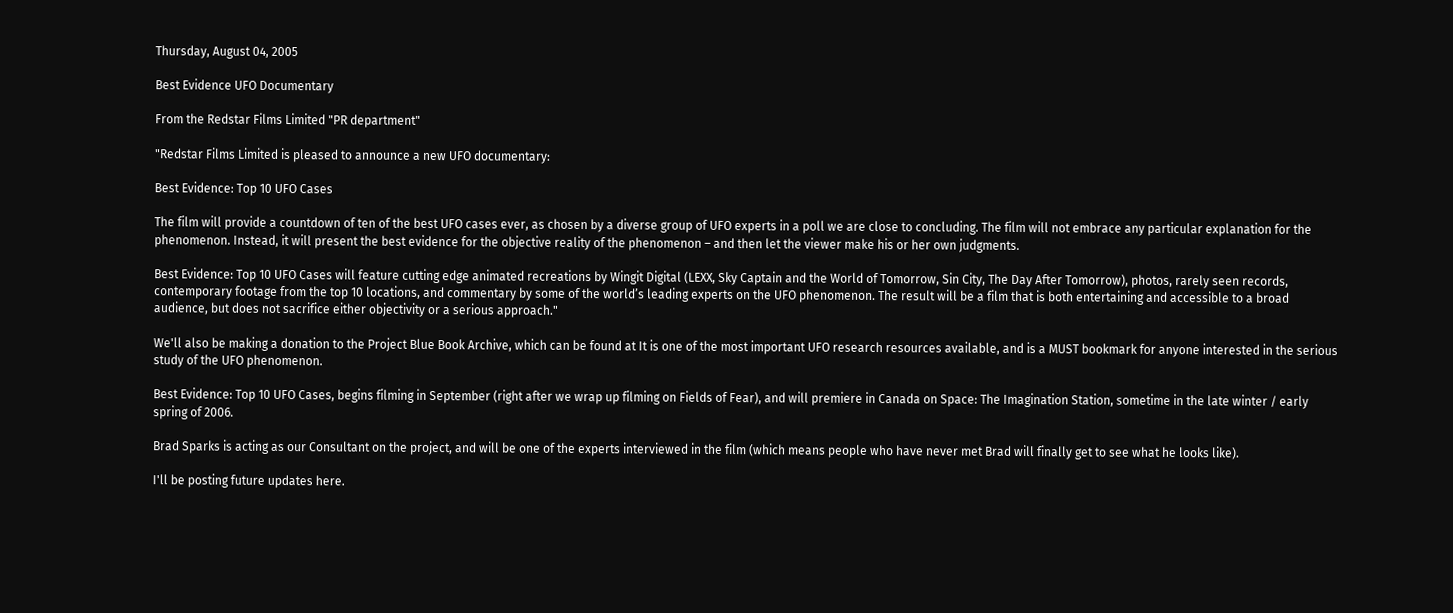Thursday, August 04, 2005

Best Evidence UFO Documentary

From the Redstar Films Limited "PR department"

"Redstar Films Limited is pleased to announce a new UFO documentary:

Best Evidence: Top 10 UFO Cases

The film will provide a countdown of ten of the best UFO cases ever, as chosen by a diverse group of UFO experts in a poll we are close to concluding. The film will not embrace any particular explanation for the phenomenon. Instead, it will present the best evidence for the objective reality of the phenomenon – and then let the viewer make his or her own judgments.

Best Evidence: Top 10 UFO Cases will feature cutting edge animated recreations by Wingit Digital (LEXX, Sky Captain and the World of Tomorrow, Sin City, The Day After Tomorrow), photos, rarely seen records, contemporary footage from the top 10 locations, and commentary by some of the world’s leading experts on the UFO phenomenon. The result will be a film that is both entertaining and accessible to a broad audience, but does not sacrifice either objectivity or a serious approach."

We'll also be making a donation to the Project Blue Book Archive, which can be found at It is one of the most important UFO research resources available, and is a MUST bookmark for anyone interested in the serious study of the UFO phenomenon.

Best Evidence: Top 10 UFO Cases, begins filming in September (right after we wrap up filming on Fields of Fear), and will premiere in Canada on Space: The Imagination Station, sometime in the late winter / early spring of 2006.

Brad Sparks is acting as our Consultant on the project, and will be one of the experts interviewed in the film (which means people who have never met Brad will finally get to see what he looks like).

I'll be posting future updates here.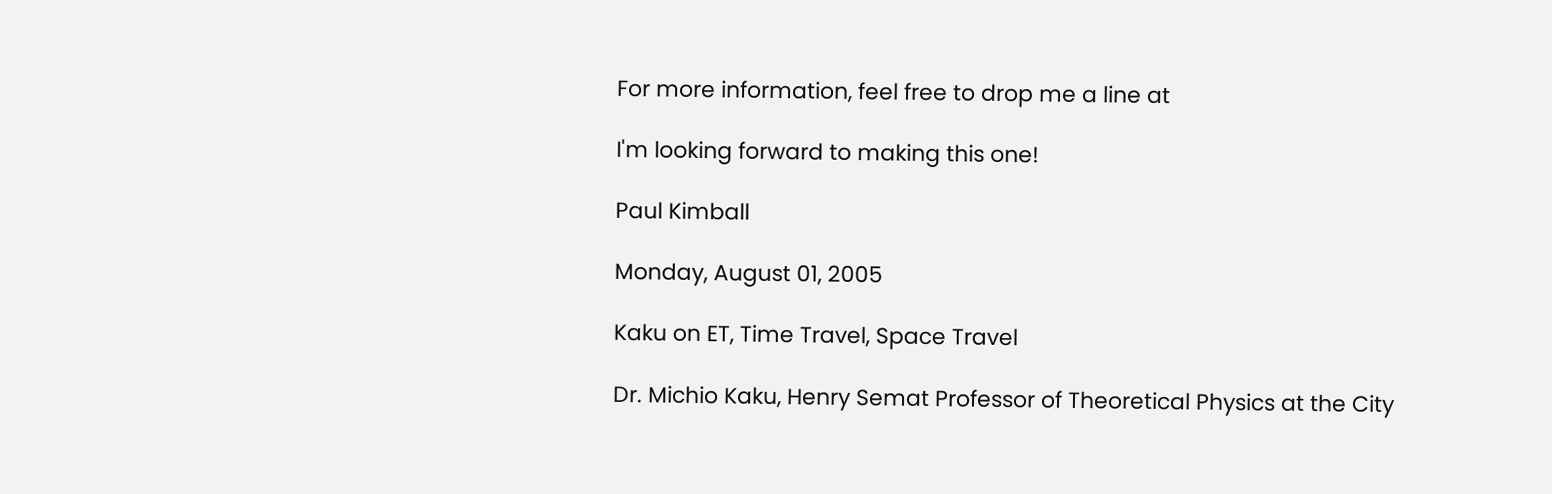For more information, feel free to drop me a line at

I'm looking forward to making this one!

Paul Kimball

Monday, August 01, 2005

Kaku on ET, Time Travel, Space Travel

Dr. Michio Kaku, Henry Semat Professor of Theoretical Physics at the City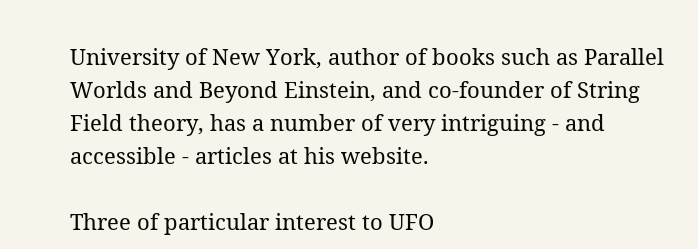University of New York, author of books such as Parallel Worlds and Beyond Einstein, and co-founder of String Field theory, has a number of very intriguing - and accessible - articles at his website.

Three of particular interest to UFO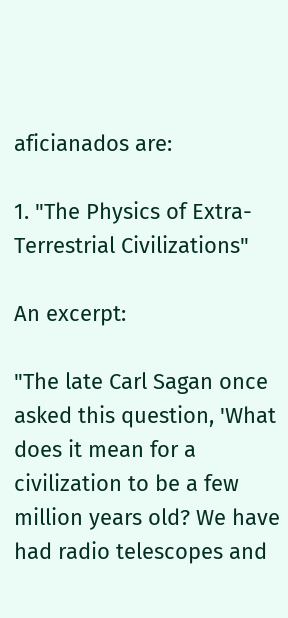aficianados are:

1. "The Physics of Extra-Terrestrial Civilizations"

An excerpt:

"The late Carl Sagan once asked this question, 'What does it mean for a civilization to be a few million years old? We have had radio telescopes and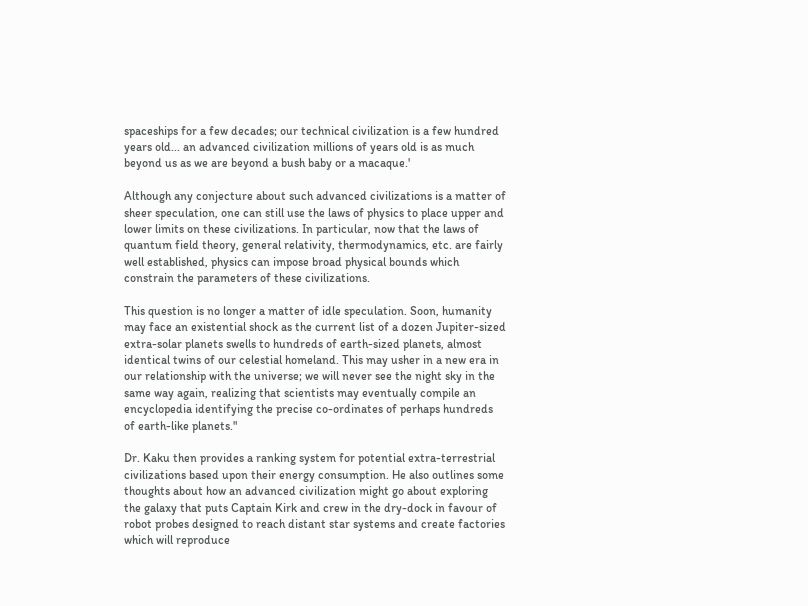spaceships for a few decades; our technical civilization is a few hundred years old... an advanced civilization millions of years old is as much beyond us as we are beyond a bush baby or a macaque.'

Although any conjecture about such advanced civilizations is a matter of sheer speculation, one can still use the laws of physics to place upper and lower limits on these civilizations. In particular, now that the laws of quantum field theory, general relativity, thermodynamics, etc. are fairly well established, physics can impose broad physical bounds which constrain the parameters of these civilizations.

This question is no longer a matter of idle speculation. Soon, humanity may face an existential shock as the current list of a dozen Jupiter-sized extra-solar planets swells to hundreds of earth-sized planets, almost identical twins of our celestial homeland. This may usher in a new era in our relationship with the universe; we will never see the night sky in the same way again, realizing that scientists may eventually compile an encyclopedia identifying the precise co-ordinates of perhaps hundreds of earth-like planets."

Dr. Kaku then provides a ranking system for potential extra-terrestrial civilizations based upon their energy consumption. He also outlines some thoughts about how an advanced civilization might go about exploring the galaxy that puts Captain Kirk and crew in the dry-dock in favour of robot probes designed to reach distant star systems and create factories which will reproduce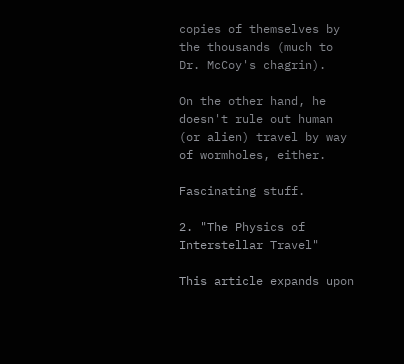copies of themselves by the thousands (much to Dr. McCoy's chagrin).

On the other hand, he doesn't rule out human (or alien) travel by way of wormholes, either.

Fascinating stuff.

2. "The Physics of Interstellar Travel"

This article expands upon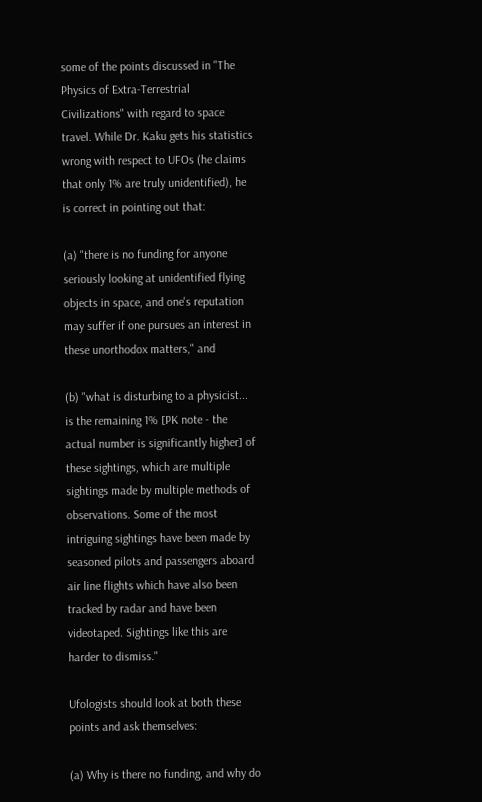some of the points discussed in "The Physics of Extra-Terrestrial Civilizations" with regard to space travel. While Dr. Kaku gets his statistics wrong with respect to UFOs (he claims that only 1% are truly unidentified), he is correct in pointing out that:

(a) "there is no funding for anyone seriously looking at unidentified flying objects in space, and one's reputation may suffer if one pursues an interest in these unorthodox matters," and

(b) "what is disturbing to a physicist... is the remaining 1% [PK note - the actual number is significantly higher] of these sightings, which are multiple sightings made by multiple methods of observations. Some of the most intriguing sightings have been made by seasoned pilots and passengers aboard air line flights which have also been tracked by radar and have been videotaped. Sightings like this are harder to dismiss."

Ufologists should look at both these points and ask themselves:

(a) Why is there no funding, and why do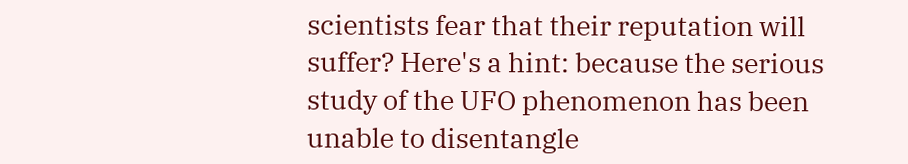scientists fear that their reputation will suffer? Here's a hint: because the serious study of the UFO phenomenon has been unable to disentangle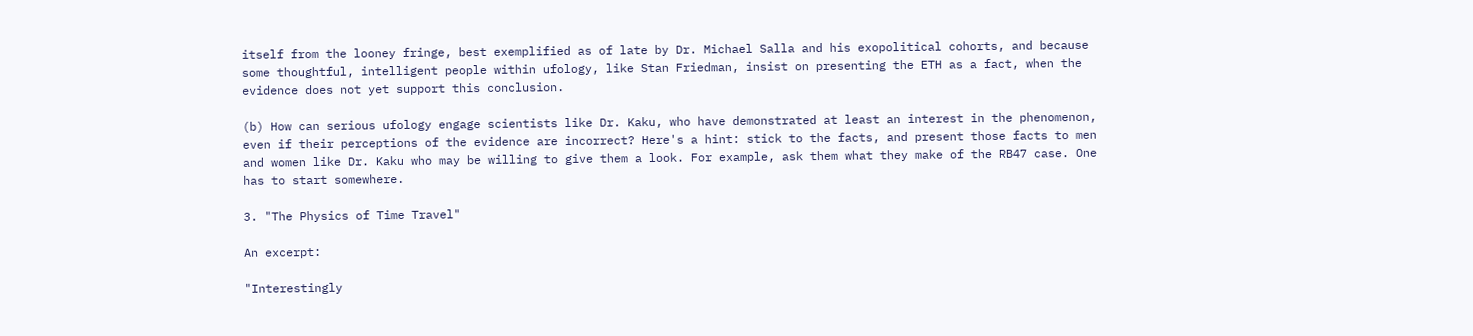itself from the looney fringe, best exemplified as of late by Dr. Michael Salla and his exopolitical cohorts, and because some thoughtful, intelligent people within ufology, like Stan Friedman, insist on presenting the ETH as a fact, when the evidence does not yet support this conclusion.

(b) How can serious ufology engage scientists like Dr. Kaku, who have demonstrated at least an interest in the phenomenon, even if their perceptions of the evidence are incorrect? Here's a hint: stick to the facts, and present those facts to men and women like Dr. Kaku who may be willing to give them a look. For example, ask them what they make of the RB47 case. One has to start somewhere.

3. "The Physics of Time Travel"

An excerpt:

"Interestingly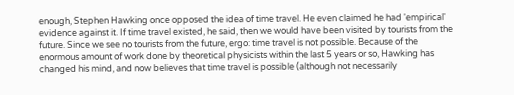enough, Stephen Hawking once opposed the idea of time travel. He even claimed he had 'empirical' evidence against it. If time travel existed, he said, then we would have been visited by tourists from the future. Since we see no tourists from the future, ergo: time travel is not possible. Because of the enormous amount of work done by theoretical physicists within the last 5 years or so, Hawking has changed his mind, and now believes that time travel is possible (although not necessarily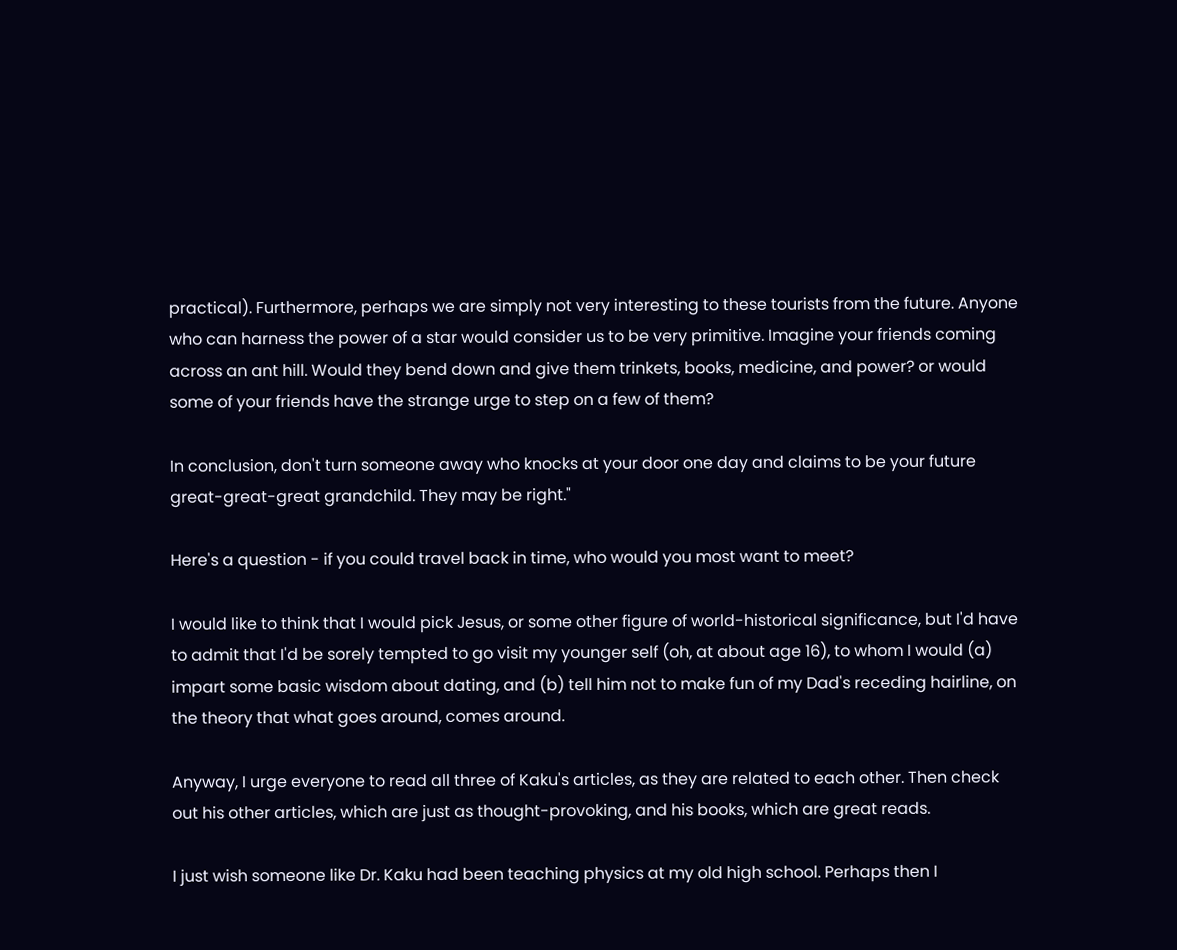practical). Furthermore, perhaps we are simply not very interesting to these tourists from the future. Anyone who can harness the power of a star would consider us to be very primitive. Imagine your friends coming across an ant hill. Would they bend down and give them trinkets, books, medicine, and power? or would some of your friends have the strange urge to step on a few of them?

In conclusion, don't turn someone away who knocks at your door one day and claims to be your future great-great-great grandchild. They may be right."

Here's a question - if you could travel back in time, who would you most want to meet?

I would like to think that I would pick Jesus, or some other figure of world-historical significance, but I'd have to admit that I'd be sorely tempted to go visit my younger self (oh, at about age 16), to whom I would (a) impart some basic wisdom about dating, and (b) tell him not to make fun of my Dad's receding hairline, on the theory that what goes around, comes around.

Anyway, I urge everyone to read all three of Kaku's articles, as they are related to each other. Then check out his other articles, which are just as thought-provoking, and his books, which are great reads.

I just wish someone like Dr. Kaku had been teaching physics at my old high school. Perhaps then I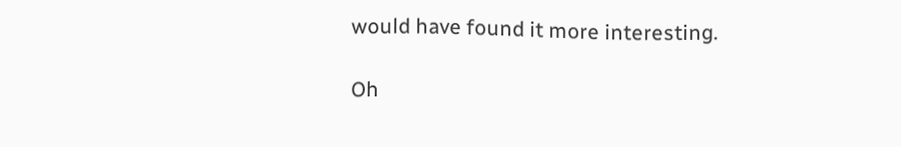would have found it more interesting.

Oh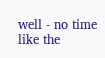well - no time like the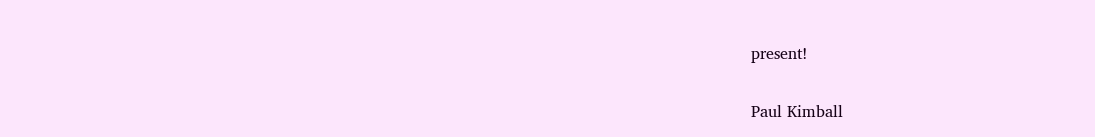present!

Paul Kimball